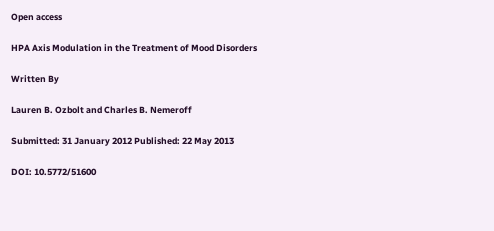Open access

HPA Axis Modulation in the Treatment of Mood Disorders

Written By

Lauren B. Ozbolt and Charles B. Nemeroff

Submitted: 31 January 2012 Published: 22 May 2013

DOI: 10.5772/51600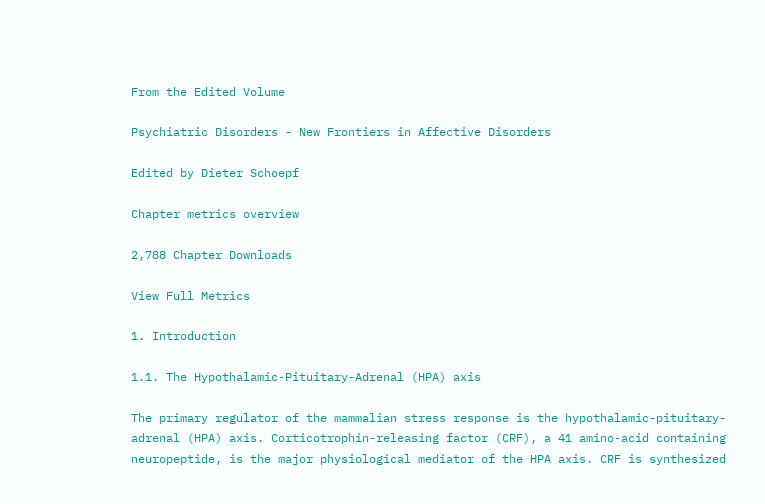From the Edited Volume

Psychiatric Disorders - New Frontiers in Affective Disorders

Edited by Dieter Schoepf

Chapter metrics overview

2,788 Chapter Downloads

View Full Metrics

1. Introduction

1.1. The Hypothalamic-Pituitary-Adrenal (HPA) axis

The primary regulator of the mammalian stress response is the hypothalamic-pituitary-adrenal (HPA) axis. Corticotrophin-releasing factor (CRF), a 41 amino-acid containing neuropeptide, is the major physiological mediator of the HPA axis. CRF is synthesized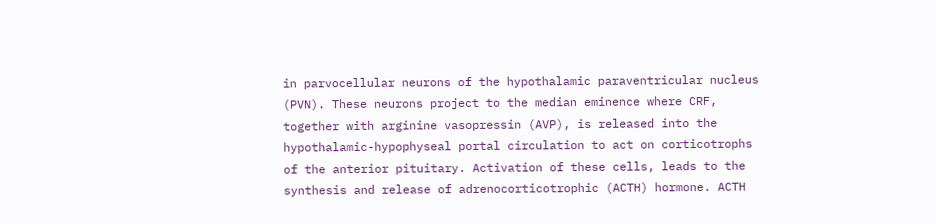in parvocellular neurons of the hypothalamic paraventricular nucleus (PVN). These neurons project to the median eminence where CRF, together with arginine vasopressin (AVP), is released into the hypothalamic-hypophyseal portal circulation to act on corticotrophs of the anterior pituitary. Activation of these cells, leads to the synthesis and release of adrenocorticotrophic (ACTH) hormone. ACTH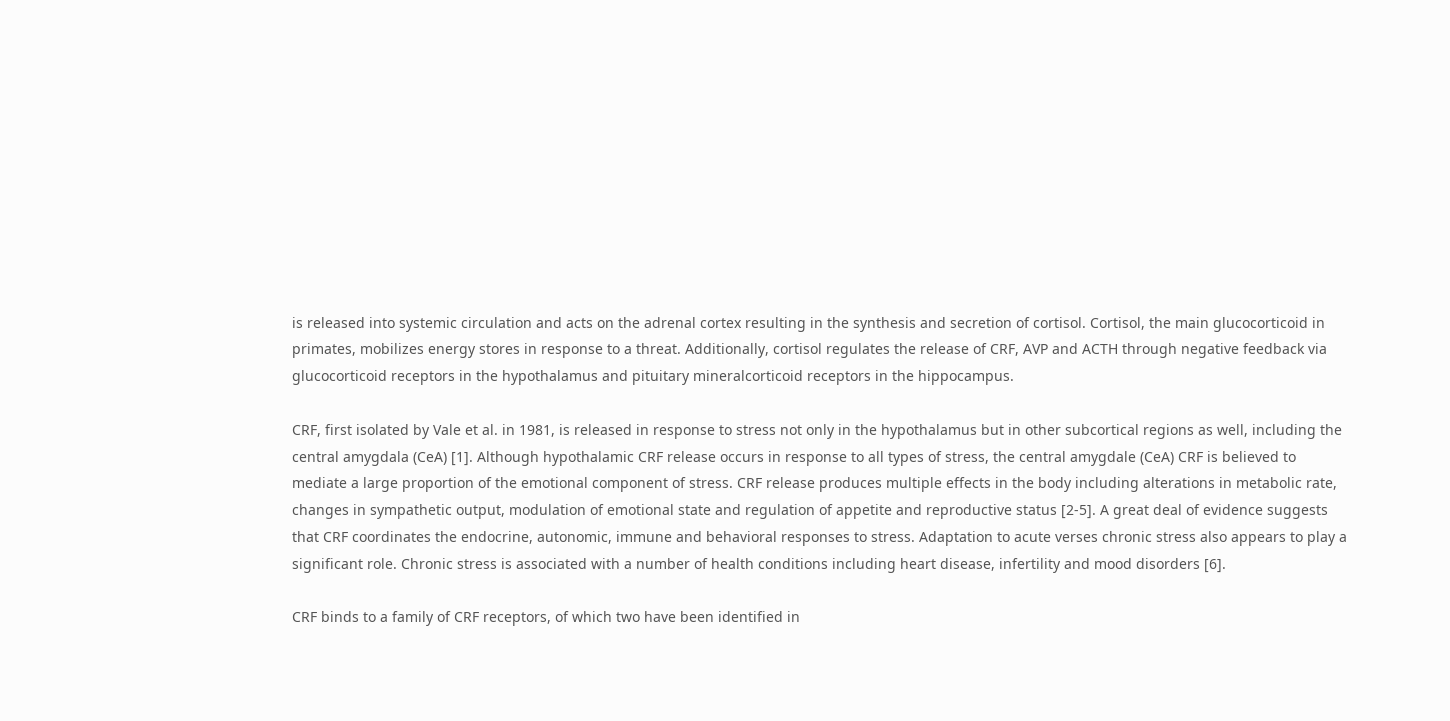is released into systemic circulation and acts on the adrenal cortex resulting in the synthesis and secretion of cortisol. Cortisol, the main glucocorticoid in primates, mobilizes energy stores in response to a threat. Additionally, cortisol regulates the release of CRF, AVP and ACTH through negative feedback via glucocorticoid receptors in the hypothalamus and pituitary mineralcorticoid receptors in the hippocampus.

CRF, first isolated by Vale et al. in 1981, is released in response to stress not only in the hypothalamus but in other subcortical regions as well, including the central amygdala (CeA) [1]. Although hypothalamic CRF release occurs in response to all types of stress, the central amygdale (CeA) CRF is believed to mediate a large proportion of the emotional component of stress. CRF release produces multiple effects in the body including alterations in metabolic rate, changes in sympathetic output, modulation of emotional state and regulation of appetite and reproductive status [2-5]. A great deal of evidence suggests that CRF coordinates the endocrine, autonomic, immune and behavioral responses to stress. Adaptation to acute verses chronic stress also appears to play a significant role. Chronic stress is associated with a number of health conditions including heart disease, infertility and mood disorders [6].

CRF binds to a family of CRF receptors, of which two have been identified in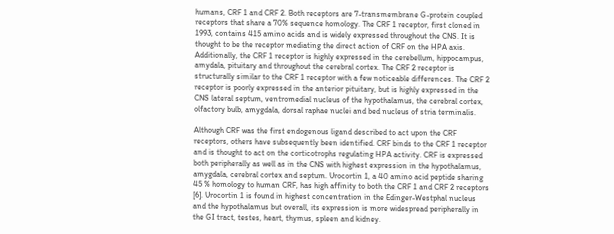humans, CRF 1 and CRF 2. Both receptors are 7-transmembrane G-protein coupled receptors that share a 70% sequence homology. The CRF 1 receptor, first cloned in 1993, contains 415 amino acids and is widely expressed throughout the CNS. It is thought to be the receptor mediating the direct action of CRF on the HPA axis. Additionally, the CRF 1 receptor is highly expressed in the cerebellum, hippocampus, amydala, pituitary and throughout the cerebral cortex. The CRF 2 receptor is structurally similar to the CRF 1 receptor with a few noticeable differences. The CRF 2 receptor is poorly expressed in the anterior pituitary, but is highly expressed in the CNS lateral septum, ventromedial nucleus of the hypothalamus, the cerebral cortex, olfactory bulb, amygdala, dorsal raphae nuclei and bed nucleus of stria terminalis.

Although CRF was the first endogenous ligand described to act upon the CRF receptors, others have subsequently been identified. CRF binds to the CRF 1 receptor and is thought to act on the corticotrophs regulating HPA activity. CRF is expressed both peripherally as well as in the CNS with highest expression in the hypothalamus, amygdala, cerebral cortex and septum. Urocortin 1, a 40 amino acid peptide sharing 45 % homology to human CRF, has high affinity to both the CRF 1 and CRF 2 receptors [6]. Urocortin 1 is found in highest concentration in the Edinger-Westphal nucleus and the hypothalamus but overall, its expression is more widespread peripherally in the GI tract, testes, heart, thymus, spleen and kidney.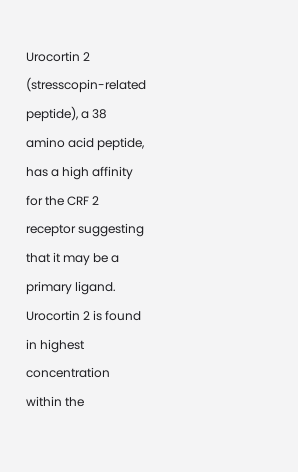Urocortin 2 (stresscopin-related peptide), a 38 amino acid peptide, has a high affinity for the CRF 2 receptor suggesting that it may be a primary ligand. Urocortin 2 is found in highest concentration within the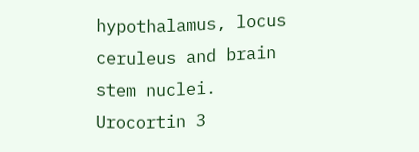hypothalamus, locus ceruleus and brain stem nuclei. Urocortin 3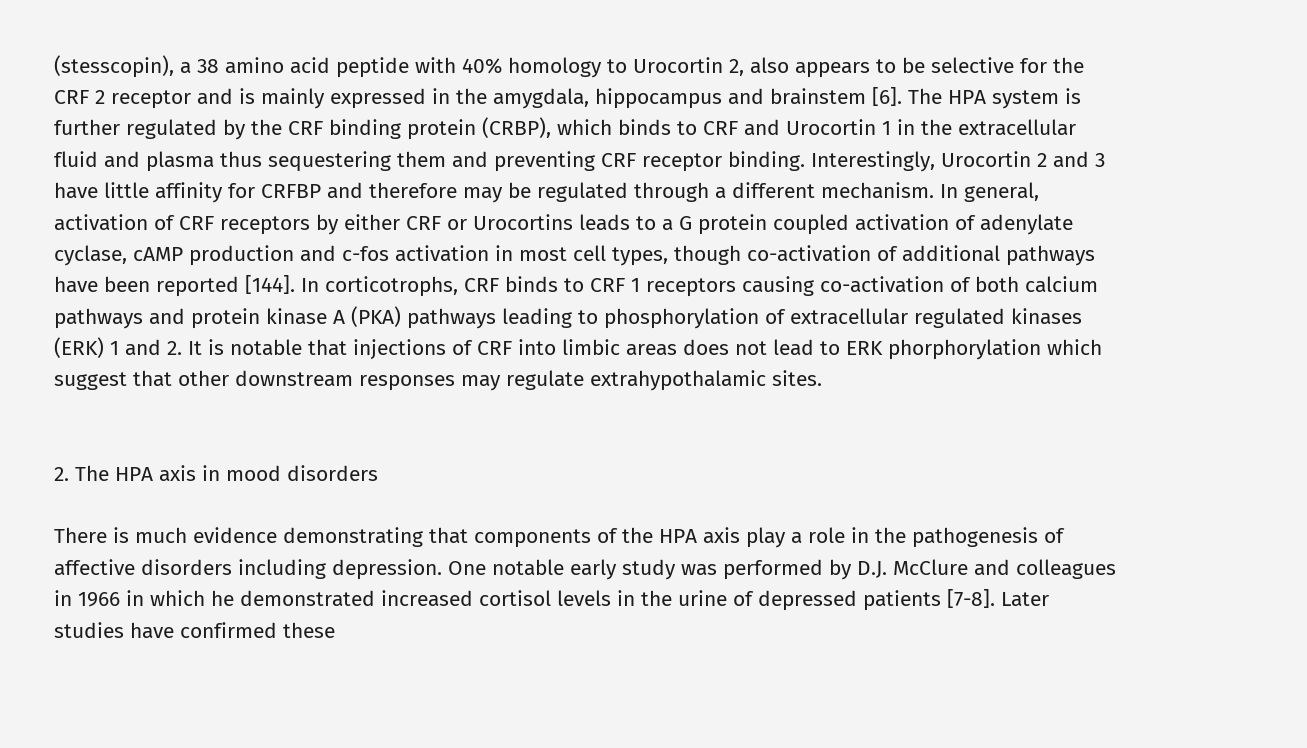(stesscopin), a 38 amino acid peptide with 40% homology to Urocortin 2, also appears to be selective for the CRF 2 receptor and is mainly expressed in the amygdala, hippocampus and brainstem [6]. The HPA system is further regulated by the CRF binding protein (CRBP), which binds to CRF and Urocortin 1 in the extracellular fluid and plasma thus sequestering them and preventing CRF receptor binding. Interestingly, Urocortin 2 and 3 have little affinity for CRFBP and therefore may be regulated through a different mechanism. In general, activation of CRF receptors by either CRF or Urocortins leads to a G protein coupled activation of adenylate cyclase, cAMP production and c-fos activation in most cell types, though co-activation of additional pathways have been reported [144]. In corticotrophs, CRF binds to CRF 1 receptors causing co-activation of both calcium pathways and protein kinase A (PKA) pathways leading to phosphorylation of extracellular regulated kinases (ERK) 1 and 2. It is notable that injections of CRF into limbic areas does not lead to ERK phorphorylation which suggest that other downstream responses may regulate extrahypothalamic sites.


2. The HPA axis in mood disorders

There is much evidence demonstrating that components of the HPA axis play a role in the pathogenesis of affective disorders including depression. One notable early study was performed by D.J. McClure and colleagues in 1966 in which he demonstrated increased cortisol levels in the urine of depressed patients [7-8]. Later studies have confirmed these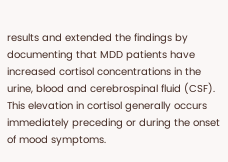results and extended the findings by documenting that MDD patients have increased cortisol concentrations in the urine, blood and cerebrospinal fluid (CSF). This elevation in cortisol generally occurs immediately preceding or during the onset of mood symptoms.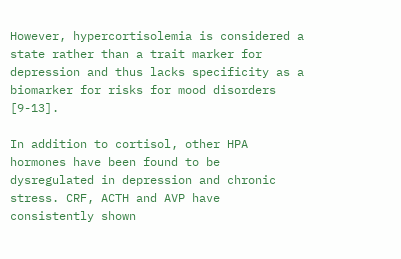However, hypercortisolemia is considered a state rather than a trait marker for depression and thus lacks specificity as a biomarker for risks for mood disorders [9-13].

In addition to cortisol, other HPA hormones have been found to be dysregulated in depression and chronic stress. CRF, ACTH and AVP have consistently shown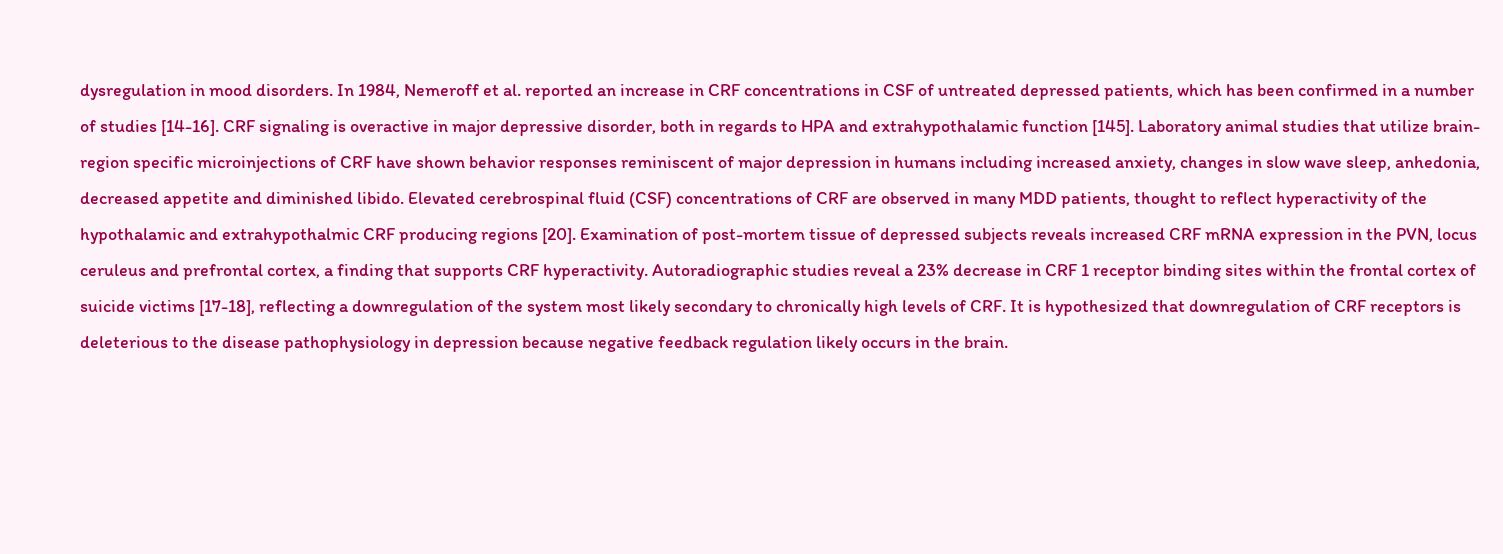dysregulation in mood disorders. In 1984, Nemeroff et al. reported an increase in CRF concentrations in CSF of untreated depressed patients, which has been confirmed in a number of studies [14-16]. CRF signaling is overactive in major depressive disorder, both in regards to HPA and extrahypothalamic function [145]. Laboratory animal studies that utilize brain-region specific microinjections of CRF have shown behavior responses reminiscent of major depression in humans including increased anxiety, changes in slow wave sleep, anhedonia, decreased appetite and diminished libido. Elevated cerebrospinal fluid (CSF) concentrations of CRF are observed in many MDD patients, thought to reflect hyperactivity of the hypothalamic and extrahypothalmic CRF producing regions [20]. Examination of post-mortem tissue of depressed subjects reveals increased CRF mRNA expression in the PVN, locus ceruleus and prefrontal cortex, a finding that supports CRF hyperactivity. Autoradiographic studies reveal a 23% decrease in CRF 1 receptor binding sites within the frontal cortex of suicide victims [17-18], reflecting a downregulation of the system most likely secondary to chronically high levels of CRF. It is hypothesized that downregulation of CRF receptors is deleterious to the disease pathophysiology in depression because negative feedback regulation likely occurs in the brain.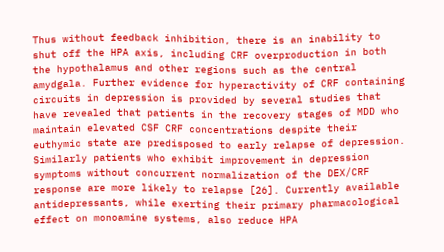Thus without feedback inhibition, there is an inability to shut off the HPA axis, including CRF overproduction in both the hypothalamus and other regions such as the central amydgala. Further evidence for hyperactivity of CRF containing circuits in depression is provided by several studies that have revealed that patients in the recovery stages of MDD who maintain elevated CSF CRF concentrations despite their euthymic state are predisposed to early relapse of depression. Similarly patients who exhibit improvement in depression symptoms without concurrent normalization of the DEX/CRF response are more likely to relapse [26]. Currently available antidepressants, while exerting their primary pharmacological effect on monoamine systems, also reduce HPA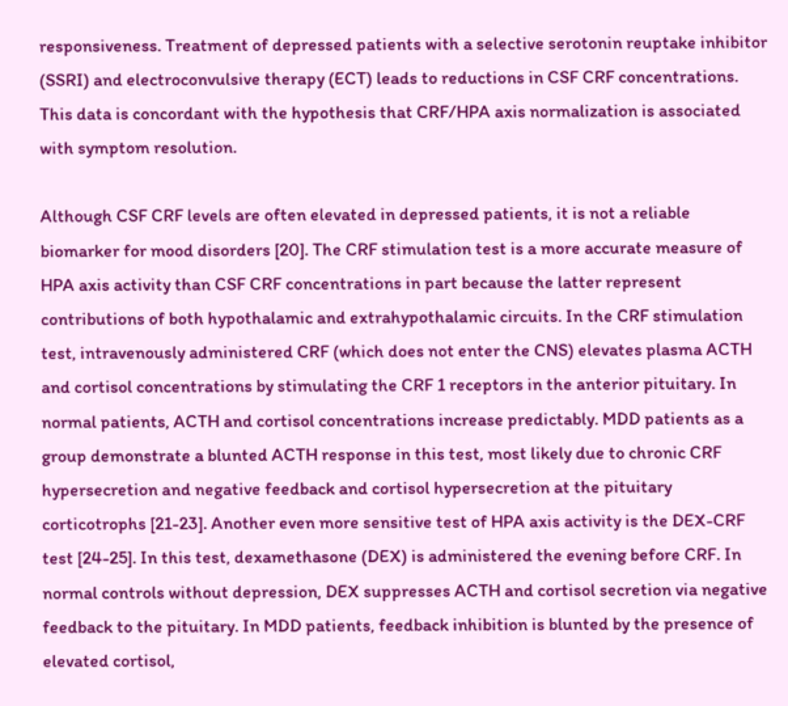responsiveness. Treatment of depressed patients with a selective serotonin reuptake inhibitor (SSRI) and electroconvulsive therapy (ECT) leads to reductions in CSF CRF concentrations. This data is concordant with the hypothesis that CRF/HPA axis normalization is associated with symptom resolution.

Although CSF CRF levels are often elevated in depressed patients, it is not a reliable biomarker for mood disorders [20]. The CRF stimulation test is a more accurate measure of HPA axis activity than CSF CRF concentrations in part because the latter represent contributions of both hypothalamic and extrahypothalamic circuits. In the CRF stimulation test, intravenously administered CRF (which does not enter the CNS) elevates plasma ACTH and cortisol concentrations by stimulating the CRF 1 receptors in the anterior pituitary. In normal patients, ACTH and cortisol concentrations increase predictably. MDD patients as a group demonstrate a blunted ACTH response in this test, most likely due to chronic CRF hypersecretion and negative feedback and cortisol hypersecretion at the pituitary corticotrophs [21-23]. Another even more sensitive test of HPA axis activity is the DEX-CRF test [24-25]. In this test, dexamethasone (DEX) is administered the evening before CRF. In normal controls without depression, DEX suppresses ACTH and cortisol secretion via negative feedback to the pituitary. In MDD patients, feedback inhibition is blunted by the presence of elevated cortisol,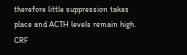therefore little suppression takes place and ACTH levels remain high. CRF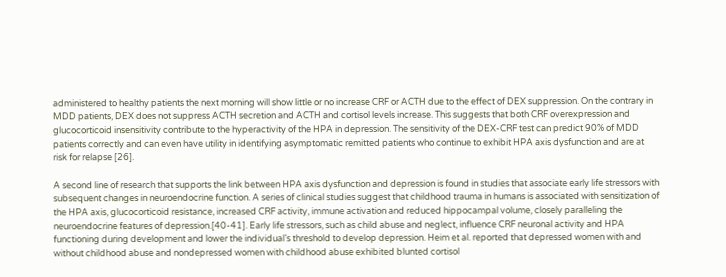administered to healthy patients the next morning will show little or no increase CRF or ACTH due to the effect of DEX suppression. On the contrary in MDD patients, DEX does not suppress ACTH secretion and ACTH and cortisol levels increase. This suggests that both CRF overexpression and glucocorticoid insensitivity contribute to the hyperactivity of the HPA in depression. The sensitivity of the DEX-CRF test can predict 90% of MDD patients correctly and can even have utility in identifying asymptomatic remitted patients who continue to exhibit HPA axis dysfunction and are at risk for relapse [26].

A second line of research that supports the link between HPA axis dysfunction and depression is found in studies that associate early life stressors with subsequent changes in neuroendocrine function. A series of clinical studies suggest that childhood trauma in humans is associated with sensitization of the HPA axis, glucocorticoid resistance, increased CRF activity, immune activation and reduced hippocampal volume, closely paralleling the neuroendocrine features of depression.[40-41]. Early life stressors, such as child abuse and neglect, influence CRF neuronal activity and HPA functioning during development and lower the individual’s threshold to develop depression. Heim et al. reported that depressed women with and without childhood abuse and nondepressed women with childhood abuse exhibited blunted cortisol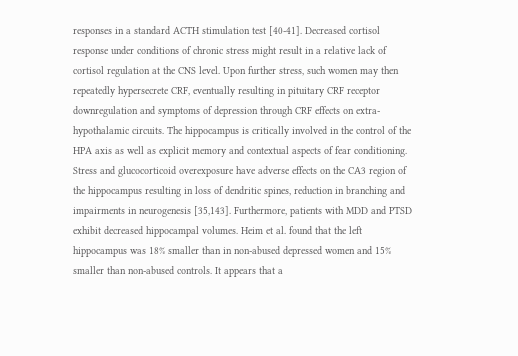responses in a standard ACTH stimulation test [40-41]. Decreased cortisol response under conditions of chronic stress might result in a relative lack of cortisol regulation at the CNS level. Upon further stress, such women may then repeatedly hypersecrete CRF, eventually resulting in pituitary CRF receptor downregulation and symptoms of depression through CRF effects on extra-hypothalamic circuits. The hippocampus is critically involved in the control of the HPA axis as well as explicit memory and contextual aspects of fear conditioning. Stress and glucocorticoid overexposure have adverse effects on the CA3 region of the hippocampus resulting in loss of dendritic spines, reduction in branching and impairments in neurogenesis [35,143]. Furthermore, patients with MDD and PTSD exhibit decreased hippocampal volumes. Heim et al. found that the left hippocampus was 18% smaller than in non-abused depressed women and 15% smaller than non-abused controls. It appears that a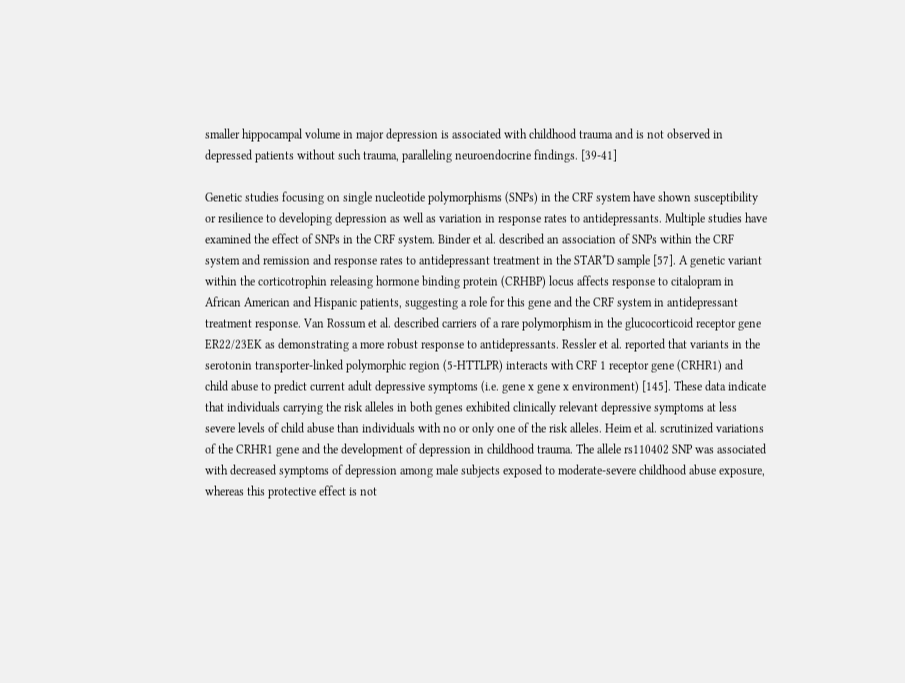smaller hippocampal volume in major depression is associated with childhood trauma and is not observed in depressed patients without such trauma, paralleling neuroendocrine findings. [39-41]

Genetic studies focusing on single nucleotide polymorphisms (SNPs) in the CRF system have shown susceptibility or resilience to developing depression as well as variation in response rates to antidepressants. Multiple studies have examined the effect of SNPs in the CRF system. Binder et al. described an association of SNPs within the CRF system and remission and response rates to antidepressant treatment in the STAR*D sample [57]. A genetic variant within the corticotrophin releasing hormone binding protein (CRHBP) locus affects response to citalopram in African American and Hispanic patients, suggesting a role for this gene and the CRF system in antidepressant treatment response. Van Rossum et al. described carriers of a rare polymorphism in the glucocorticoid receptor gene ER22/23EK as demonstrating a more robust response to antidepressants. Ressler et al. reported that variants in the serotonin transporter-linked polymorphic region (5-HTTLPR) interacts with CRF 1 receptor gene (CRHR1) and child abuse to predict current adult depressive symptoms (i.e. gene x gene x environment) [145]. These data indicate that individuals carrying the risk alleles in both genes exhibited clinically relevant depressive symptoms at less severe levels of child abuse than individuals with no or only one of the risk alleles. Heim et al. scrutinized variations of the CRHR1 gene and the development of depression in childhood trauma. The allele rs110402 SNP was associated with decreased symptoms of depression among male subjects exposed to moderate-severe childhood abuse exposure, whereas this protective effect is not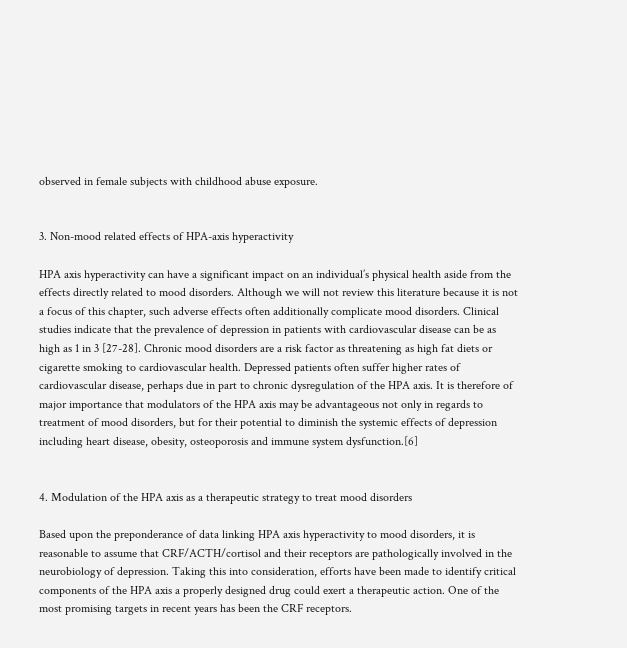observed in female subjects with childhood abuse exposure.


3. Non-mood related effects of HPA-axis hyperactivity

HPA axis hyperactivity can have a significant impact on an individual’s physical health aside from the effects directly related to mood disorders. Although we will not review this literature because it is not a focus of this chapter, such adverse effects often additionally complicate mood disorders. Clinical studies indicate that the prevalence of depression in patients with cardiovascular disease can be as high as 1 in 3 [27-28]. Chronic mood disorders are a risk factor as threatening as high fat diets or cigarette smoking to cardiovascular health. Depressed patients often suffer higher rates of cardiovascular disease, perhaps due in part to chronic dysregulation of the HPA axis. It is therefore of major importance that modulators of the HPA axis may be advantageous not only in regards to treatment of mood disorders, but for their potential to diminish the systemic effects of depression including heart disease, obesity, osteoporosis and immune system dysfunction.[6]


4. Modulation of the HPA axis as a therapeutic strategy to treat mood disorders

Based upon the preponderance of data linking HPA axis hyperactivity to mood disorders, it is reasonable to assume that CRF/ACTH/cortisol and their receptors are pathologically involved in the neurobiology of depression. Taking this into consideration, efforts have been made to identify critical components of the HPA axis a properly designed drug could exert a therapeutic action. One of the most promising targets in recent years has been the CRF receptors.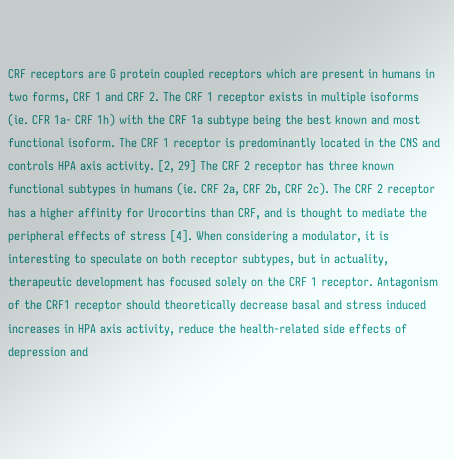CRF receptors are G protein coupled receptors which are present in humans in two forms, CRF 1 and CRF 2. The CRF 1 receptor exists in multiple isoforms (ie. CFR 1a- CRF 1h) with the CRF 1a subtype being the best known and most functional isoform. The CRF 1 receptor is predominantly located in the CNS and controls HPA axis activity. [2, 29] The CRF 2 receptor has three known functional subtypes in humans (ie. CRF 2a, CRF 2b, CRF 2c). The CRF 2 receptor has a higher affinity for Urocortins than CRF, and is thought to mediate the peripheral effects of stress [4]. When considering a modulator, it is interesting to speculate on both receptor subtypes, but in actuality, therapeutic development has focused solely on the CRF 1 receptor. Antagonism of the CRF1 receptor should theoretically decrease basal and stress induced increases in HPA axis activity, reduce the health-related side effects of depression and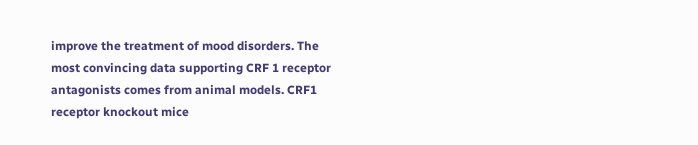improve the treatment of mood disorders. The most convincing data supporting CRF 1 receptor antagonists comes from animal models. CRF1 receptor knockout mice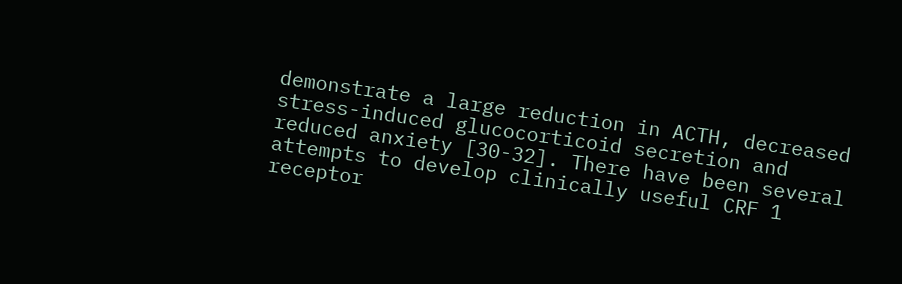demonstrate a large reduction in ACTH, decreased stress-induced glucocorticoid secretion and reduced anxiety [30-32]. There have been several attempts to develop clinically useful CRF 1 receptor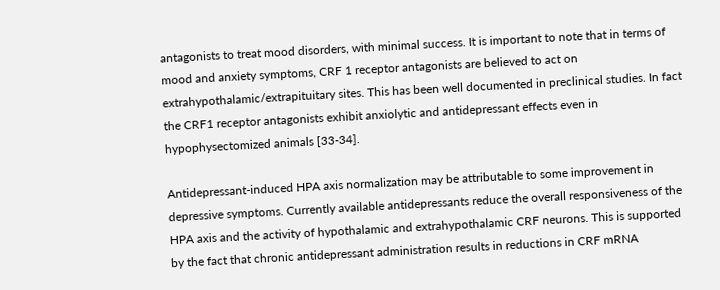antagonists to treat mood disorders, with minimal success. It is important to note that in terms of mood and anxiety symptoms, CRF 1 receptor antagonists are believed to act on extrahypothalamic/extrapituitary sites. This has been well documented in preclinical studies. In fact the CRF1 receptor antagonists exhibit anxiolytic and antidepressant effects even in hypophysectomized animals [33-34].

Antidepressant-induced HPA axis normalization may be attributable to some improvement in depressive symptoms. Currently available antidepressants reduce the overall responsiveness of the HPA axis and the activity of hypothalamic and extrahypothalamic CRF neurons. This is supported by the fact that chronic antidepressant administration results in reductions in CRF mRNA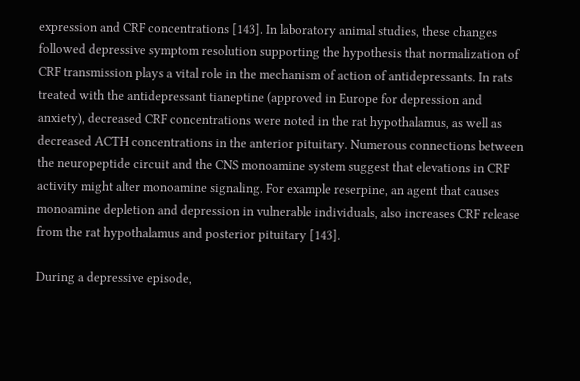expression and CRF concentrations [143]. In laboratory animal studies, these changes followed depressive symptom resolution supporting the hypothesis that normalization of CRF transmission plays a vital role in the mechanism of action of antidepressants. In rats treated with the antidepressant tianeptine (approved in Europe for depression and anxiety), decreased CRF concentrations were noted in the rat hypothalamus, as well as decreased ACTH concentrations in the anterior pituitary. Numerous connections between the neuropeptide circuit and the CNS monoamine system suggest that elevations in CRF activity might alter monoamine signaling. For example reserpine, an agent that causes monoamine depletion and depression in vulnerable individuals, also increases CRF release from the rat hypothalamus and posterior pituitary [143].

During a depressive episode,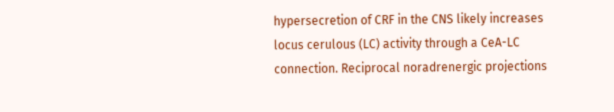hypersecretion of CRF in the CNS likely increases locus cerulous (LC) activity through a CeA-LC connection. Reciprocal noradrenergic projections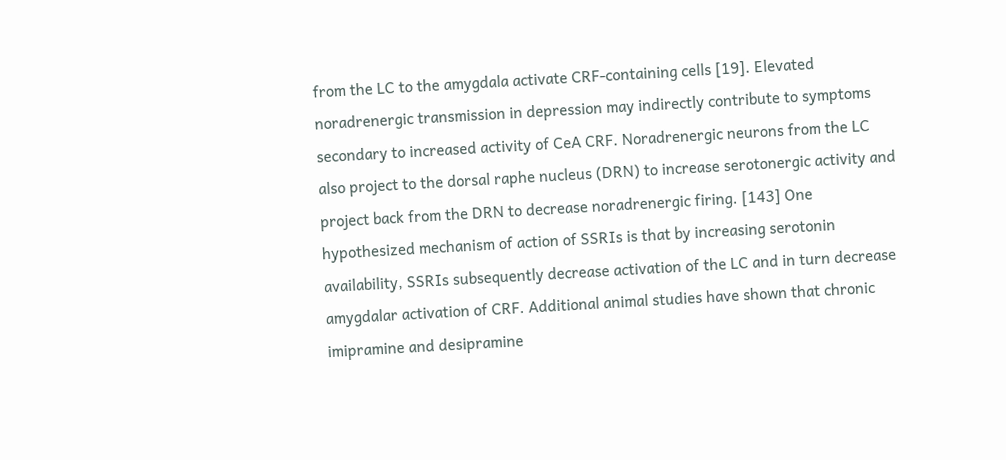from the LC to the amygdala activate CRF-containing cells [19]. Elevated noradrenergic transmission in depression may indirectly contribute to symptoms secondary to increased activity of CeA CRF. Noradrenergic neurons from the LC also project to the dorsal raphe nucleus (DRN) to increase serotonergic activity and project back from the DRN to decrease noradrenergic firing. [143] One hypothesized mechanism of action of SSRIs is that by increasing serotonin availability, SSRIs subsequently decrease activation of the LC and in turn decrease amygdalar activation of CRF. Additional animal studies have shown that chronic imipramine and desipramine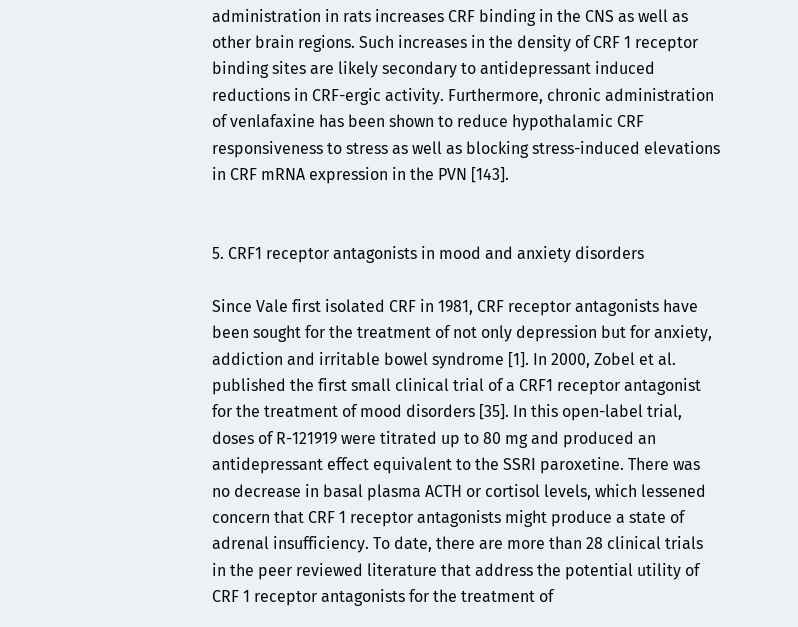administration in rats increases CRF binding in the CNS as well as other brain regions. Such increases in the density of CRF 1 receptor binding sites are likely secondary to antidepressant induced reductions in CRF-ergic activity. Furthermore, chronic administration of venlafaxine has been shown to reduce hypothalamic CRF responsiveness to stress as well as blocking stress-induced elevations in CRF mRNA expression in the PVN [143].


5. CRF1 receptor antagonists in mood and anxiety disorders

Since Vale first isolated CRF in 1981, CRF receptor antagonists have been sought for the treatment of not only depression but for anxiety, addiction and irritable bowel syndrome [1]. In 2000, Zobel et al. published the first small clinical trial of a CRF1 receptor antagonist for the treatment of mood disorders [35]. In this open-label trial, doses of R-121919 were titrated up to 80 mg and produced an antidepressant effect equivalent to the SSRI paroxetine. There was no decrease in basal plasma ACTH or cortisol levels, which lessened concern that CRF 1 receptor antagonists might produce a state of adrenal insufficiency. To date, there are more than 28 clinical trials in the peer reviewed literature that address the potential utility of CRF 1 receptor antagonists for the treatment of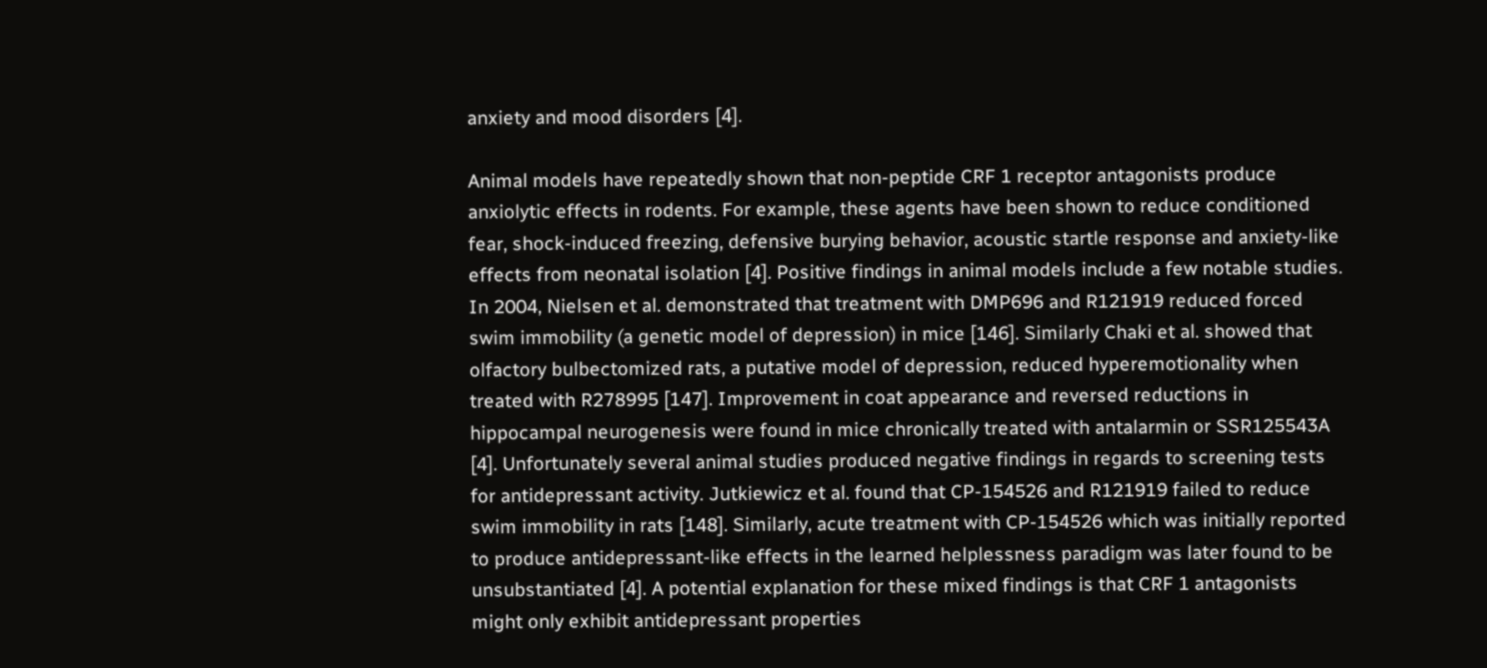anxiety and mood disorders [4].

Animal models have repeatedly shown that non-peptide CRF 1 receptor antagonists produce anxiolytic effects in rodents. For example, these agents have been shown to reduce conditioned fear, shock-induced freezing, defensive burying behavior, acoustic startle response and anxiety-like effects from neonatal isolation [4]. Positive findings in animal models include a few notable studies. In 2004, Nielsen et al. demonstrated that treatment with DMP696 and R121919 reduced forced swim immobility (a genetic model of depression) in mice [146]. Similarly Chaki et al. showed that olfactory bulbectomized rats, a putative model of depression, reduced hyperemotionality when treated with R278995 [147]. Improvement in coat appearance and reversed reductions in hippocampal neurogenesis were found in mice chronically treated with antalarmin or SSR125543A [4]. Unfortunately several animal studies produced negative findings in regards to screening tests for antidepressant activity. Jutkiewicz et al. found that CP-154526 and R121919 failed to reduce swim immobility in rats [148]. Similarly, acute treatment with CP-154526 which was initially reported to produce antidepressant-like effects in the learned helplessness paradigm was later found to be unsubstantiated [4]. A potential explanation for these mixed findings is that CRF 1 antagonists might only exhibit antidepressant properties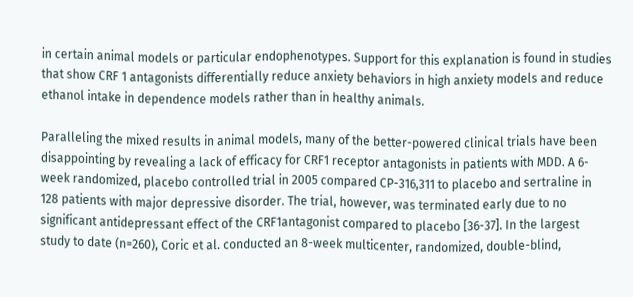in certain animal models or particular endophenotypes. Support for this explanation is found in studies that show CRF 1 antagonists differentially reduce anxiety behaviors in high anxiety models and reduce ethanol intake in dependence models rather than in healthy animals.

Paralleling the mixed results in animal models, many of the better-powered clinical trials have been disappointing by revealing a lack of efficacy for CRF1 receptor antagonists in patients with MDD. A 6-week randomized, placebo controlled trial in 2005 compared CP-316,311 to placebo and sertraline in 128 patients with major depressive disorder. The trial, however, was terminated early due to no significant antidepressant effect of the CRF1antagonist compared to placebo [36-37]. In the largest study to date (n=260), Coric et al. conducted an 8-week multicenter, randomized, double-blind,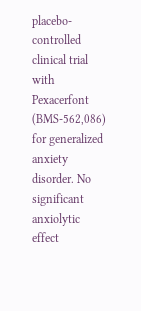placebo-controlled clinical trial with Pexacerfont (BMS-562,086) for generalized anxiety disorder. No significant anxiolytic effect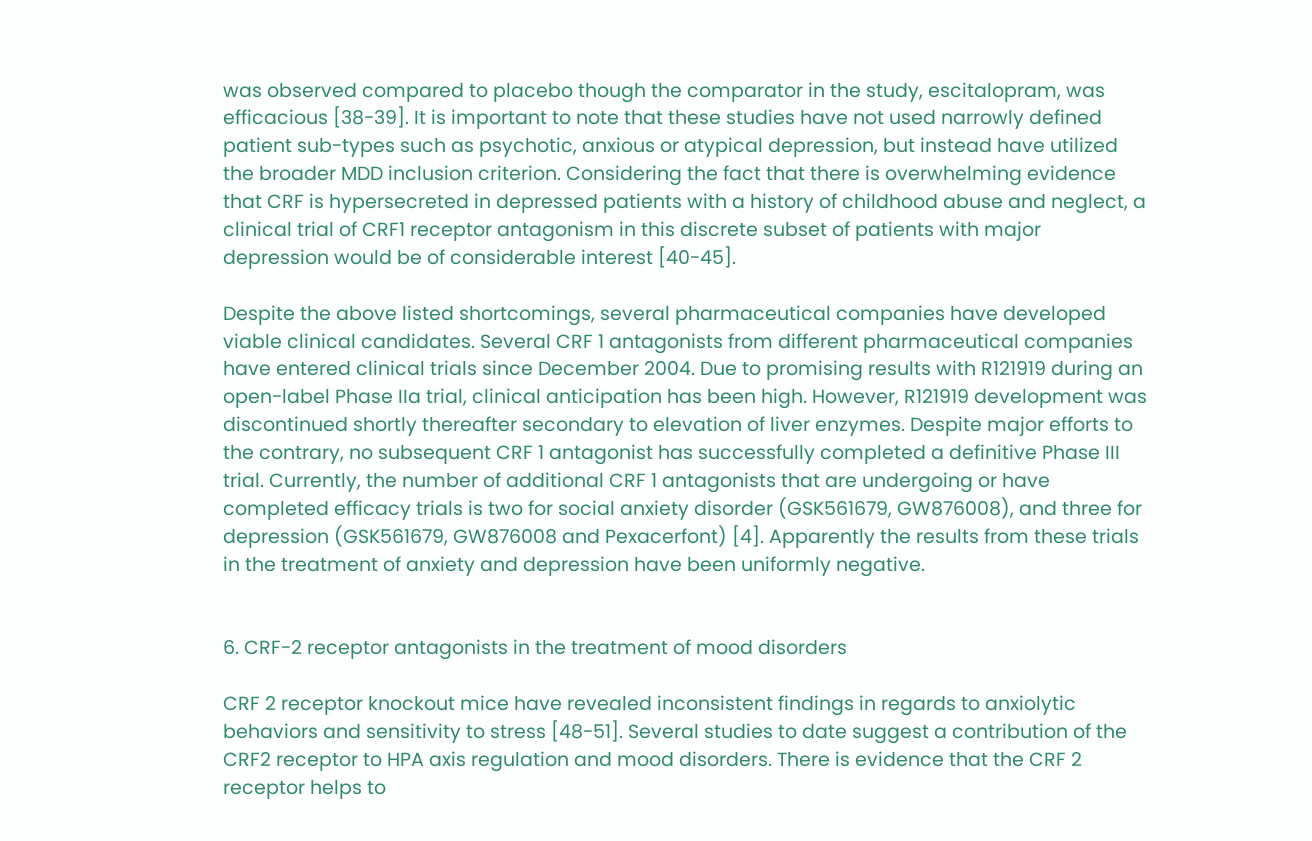was observed compared to placebo though the comparator in the study, escitalopram, was efficacious [38-39]. It is important to note that these studies have not used narrowly defined patient sub-types such as psychotic, anxious or atypical depression, but instead have utilized the broader MDD inclusion criterion. Considering the fact that there is overwhelming evidence that CRF is hypersecreted in depressed patients with a history of childhood abuse and neglect, a clinical trial of CRF1 receptor antagonism in this discrete subset of patients with major depression would be of considerable interest [40-45].

Despite the above listed shortcomings, several pharmaceutical companies have developed viable clinical candidates. Several CRF 1 antagonists from different pharmaceutical companies have entered clinical trials since December 2004. Due to promising results with R121919 during an open-label Phase IIa trial, clinical anticipation has been high. However, R121919 development was discontinued shortly thereafter secondary to elevation of liver enzymes. Despite major efforts to the contrary, no subsequent CRF 1 antagonist has successfully completed a definitive Phase III trial. Currently, the number of additional CRF 1 antagonists that are undergoing or have completed efficacy trials is two for social anxiety disorder (GSK561679, GW876008), and three for depression (GSK561679, GW876008 and Pexacerfont) [4]. Apparently the results from these trials in the treatment of anxiety and depression have been uniformly negative.


6. CRF-2 receptor antagonists in the treatment of mood disorders

CRF 2 receptor knockout mice have revealed inconsistent findings in regards to anxiolytic behaviors and sensitivity to stress [48-51]. Several studies to date suggest a contribution of the CRF2 receptor to HPA axis regulation and mood disorders. There is evidence that the CRF 2 receptor helps to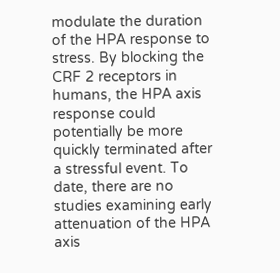modulate the duration of the HPA response to stress. By blocking the CRF 2 receptors in humans, the HPA axis response could potentially be more quickly terminated after a stressful event. To date, there are no studies examining early attenuation of the HPA axis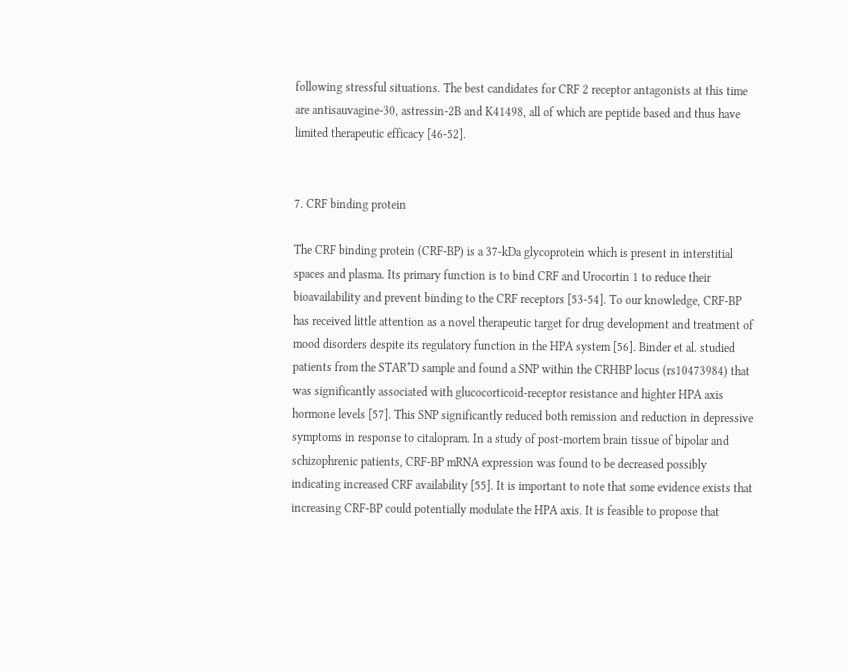following stressful situations. The best candidates for CRF 2 receptor antagonists at this time are antisauvagine-30, astressin-2B and K41498, all of which are peptide based and thus have limited therapeutic efficacy [46-52].


7. CRF binding protein

The CRF binding protein (CRF-BP) is a 37-kDa glycoprotein which is present in interstitial spaces and plasma. Its primary function is to bind CRF and Urocortin 1 to reduce their bioavailability and prevent binding to the CRF receptors [53-54]. To our knowledge, CRF-BP has received little attention as a novel therapeutic target for drug development and treatment of mood disorders despite its regulatory function in the HPA system [56]. Binder et al. studied patients from the STAR*D sample and found a SNP within the CRHBP locus (rs10473984) that was significantly associated with glucocorticoid-receptor resistance and highter HPA axis hormone levels [57]. This SNP significantly reduced both remission and reduction in depressive symptoms in response to citalopram. In a study of post-mortem brain tissue of bipolar and schizophrenic patients, CRF-BP mRNA expression was found to be decreased possibly indicating increased CRF availability [55]. It is important to note that some evidence exists that increasing CRF-BP could potentially modulate the HPA axis. It is feasible to propose that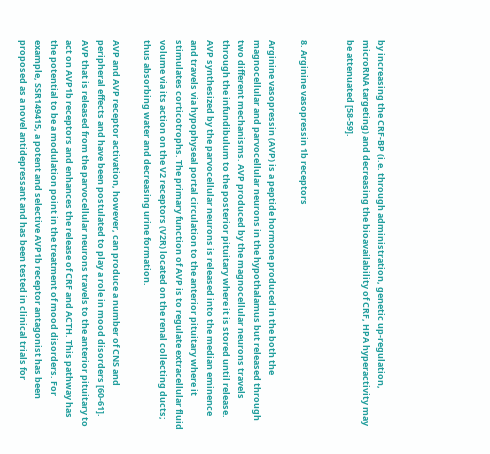by increasing the CRF-BP (i.e. through administration, genetic up-regulation, microRNA targeting) and decreasing the bioavailability of CRF, HPA hyperactivity may be attenuated [58-59].


8. Arginine vasopressin 1b receptors

Arginine vasopressin (AVP) is a peptide hormone produced in the both the magnocellular and parvocellular neurons in the hypothalamus but released through two different mechanisms. AVP produced by the magnocellular neurons travels through the infundibulum to the posterior pituitary where it is stored until release. AVP synthesized by the parvocellular neurons is released into the median eminence and travels via hypophyseal portal circulation to the anterior pituitary where it stimulates corticotrophs. The primary function of AVP is to regulate extracellular fluid volume via its action on the V2 receptors (V2R) located on the renal collecting ducts; thus absorbing water and decreasing urine formation.

AVP and AVP receptor activation, however, can produce a number of CNS and peripheral effects and have been postulated to play a role in mood disorders [60-61]. AVP that is released from the parvocellular neurons travels to the anterior pituitary to act on AVP1b receptors and enhances the release of CRF and ACTH. This pathway has the potential to be a modulation point in the treatment of mood disorders. For example, SSR149415, a potent and selective AVP1b receptor antagonist has been proposed as a novel antidepressant and has been tested in clinical trials for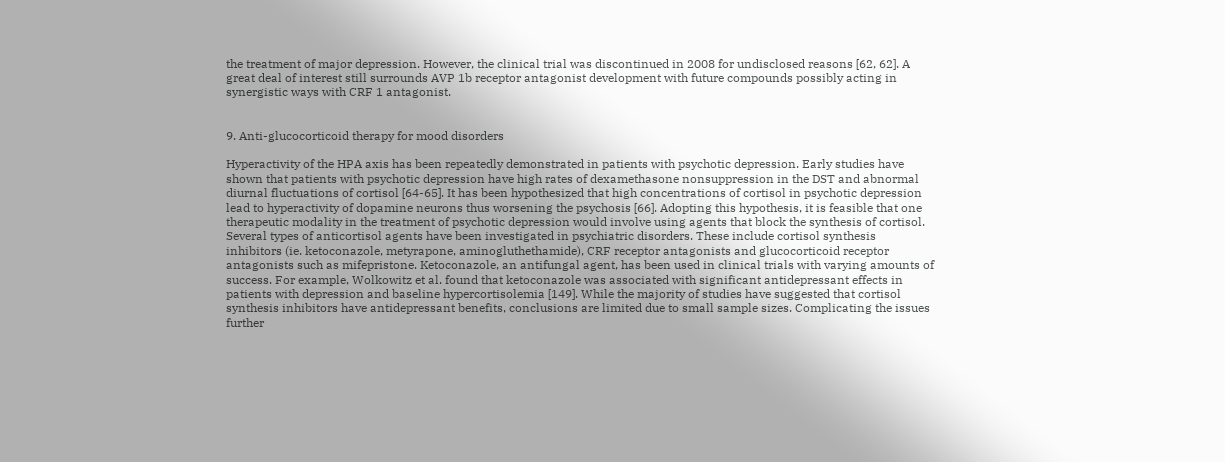the treatment of major depression. However, the clinical trial was discontinued in 2008 for undisclosed reasons [62, 62]. A great deal of interest still surrounds AVP 1b receptor antagonist development with future compounds possibly acting in synergistic ways with CRF 1 antagonist.


9. Anti-glucocorticoid therapy for mood disorders

Hyperactivity of the HPA axis has been repeatedly demonstrated in patients with psychotic depression. Early studies have shown that patients with psychotic depression have high rates of dexamethasone nonsuppression in the DST and abnormal diurnal fluctuations of cortisol [64-65]. It has been hypothesized that high concentrations of cortisol in psychotic depression lead to hyperactivity of dopamine neurons thus worsening the psychosis [66]. Adopting this hypothesis, it is feasible that one therapeutic modality in the treatment of psychotic depression would involve using agents that block the synthesis of cortisol. Several types of anticortisol agents have been investigated in psychiatric disorders. These include cortisol synthesis inhibitors (ie. ketoconazole, metyrapone, aminogluthethamide), CRF receptor antagonists and glucocorticoid receptor antagonists such as mifepristone. Ketoconazole, an antifungal agent, has been used in clinical trials with varying amounts of success. For example, Wolkowitz et al. found that ketoconazole was associated with significant antidepressant effects in patients with depression and baseline hypercortisolemia [149]. While the majority of studies have suggested that cortisol synthesis inhibitors have antidepressant benefits, conclusions are limited due to small sample sizes. Complicating the issues further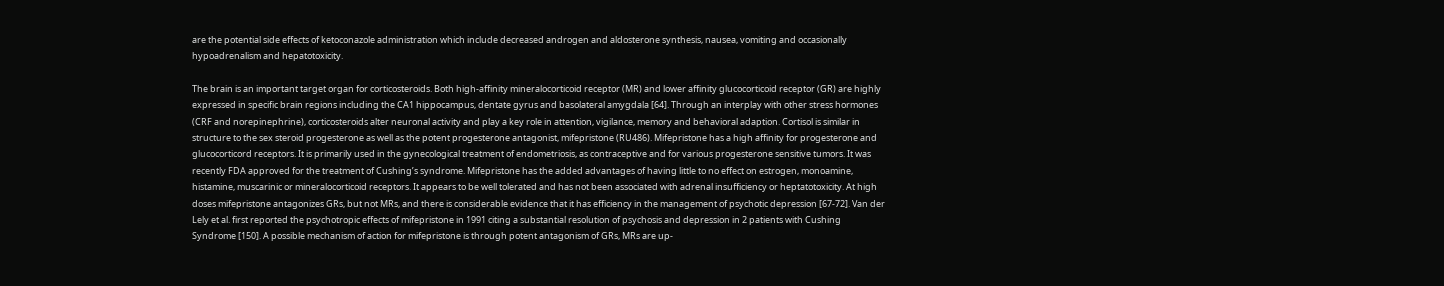are the potential side effects of ketoconazole administration which include decreased androgen and aldosterone synthesis, nausea, vomiting and occasionally hypoadrenalism and hepatotoxicity.

The brain is an important target organ for corticosteroids. Both high-affinity mineralocorticoid receptor (MR) and lower affinity glucocorticoid receptor (GR) are highly expressed in specific brain regions including the CA1 hippocampus, dentate gyrus and basolateral amygdala [64]. Through an interplay with other stress hormones (CRF and norepinephrine), corticosteroids alter neuronal activity and play a key role in attention, vigilance, memory and behavioral adaption. Cortisol is similar in structure to the sex steroid progesterone as well as the potent progesterone antagonist, mifepristone (RU486). Mifepristone has a high affinity for progesterone and glucocorticord receptors. It is primarily used in the gynecological treatment of endometriosis, as contraceptive and for various progesterone sensitive tumors. It was recently FDA approved for the treatment of Cushing’s syndrome. Mifepristone has the added advantages of having little to no effect on estrogen, monoamine, histamine, muscarinic or mineralocorticoid receptors. It appears to be well tolerated and has not been associated with adrenal insufficiency or heptatotoxicity. At high doses mifepristone antagonizes GRs, but not MRs, and there is considerable evidence that it has efficiency in the management of psychotic depression [67-72]. Van der Lely et al. first reported the psychotropic effects of mifepristone in 1991 citing a substantial resolution of psychosis and depression in 2 patients with Cushing Syndrome [150]. A possible mechanism of action for mifepristone is through potent antagonism of GRs, MRs are up-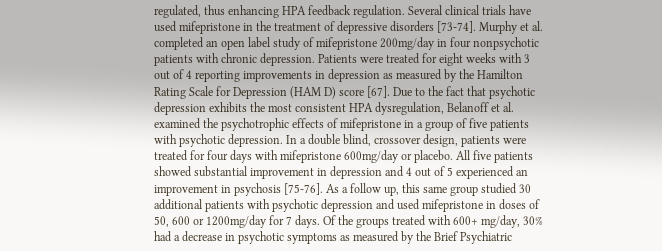regulated, thus enhancing HPA feedback regulation. Several clinical trials have used mifepristone in the treatment of depressive disorders [73-74]. Murphy et al. completed an open label study of mifepristone 200mg/day in four nonpsychotic patients with chronic depression. Patients were treated for eight weeks with 3 out of 4 reporting improvements in depression as measured by the Hamilton Rating Scale for Depression (HAM D) score [67]. Due to the fact that psychotic depression exhibits the most consistent HPA dysregulation, Belanoff et al. examined the psychotrophic effects of mifepristone in a group of five patients with psychotic depression. In a double blind, crossover design, patients were treated for four days with mifepristone 600mg/day or placebo. All five patients showed substantial improvement in depression and 4 out of 5 experienced an improvement in psychosis [75-76]. As a follow up, this same group studied 30 additional patients with psychotic depression and used mifepristone in doses of 50, 600 or 1200mg/day for 7 days. Of the groups treated with 600+ mg/day, 30% had a decrease in psychotic symptoms as measured by the Brief Psychiatric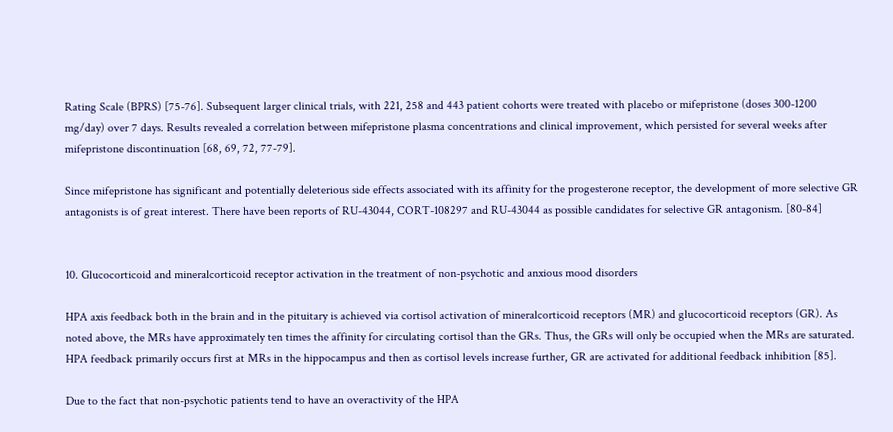Rating Scale (BPRS) [75-76]. Subsequent larger clinical trials, with 221, 258 and 443 patient cohorts were treated with placebo or mifepristone (doses 300-1200 mg/day) over 7 days. Results revealed a correlation between mifepristone plasma concentrations and clinical improvement, which persisted for several weeks after mifepristone discontinuation [68, 69, 72, 77-79].

Since mifepristone has significant and potentially deleterious side effects associated with its affinity for the progesterone receptor, the development of more selective GR antagonists is of great interest. There have been reports of RU-43044, CORT-108297 and RU-43044 as possible candidates for selective GR antagonism. [80-84]


10. Glucocorticoid and mineralcorticoid receptor activation in the treatment of non-psychotic and anxious mood disorders

HPA axis feedback both in the brain and in the pituitary is achieved via cortisol activation of mineralcorticoid receptors (MR) and glucocorticoid receptors (GR). As noted above, the MRs have approximately ten times the affinity for circulating cortisol than the GRs. Thus, the GRs will only be occupied when the MRs are saturated. HPA feedback primarily occurs first at MRs in the hippocampus and then as cortisol levels increase further, GR are activated for additional feedback inhibition [85].

Due to the fact that non-psychotic patients tend to have an overactivity of the HPA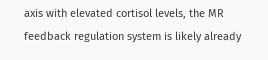axis with elevated cortisol levels, the MR feedback regulation system is likely already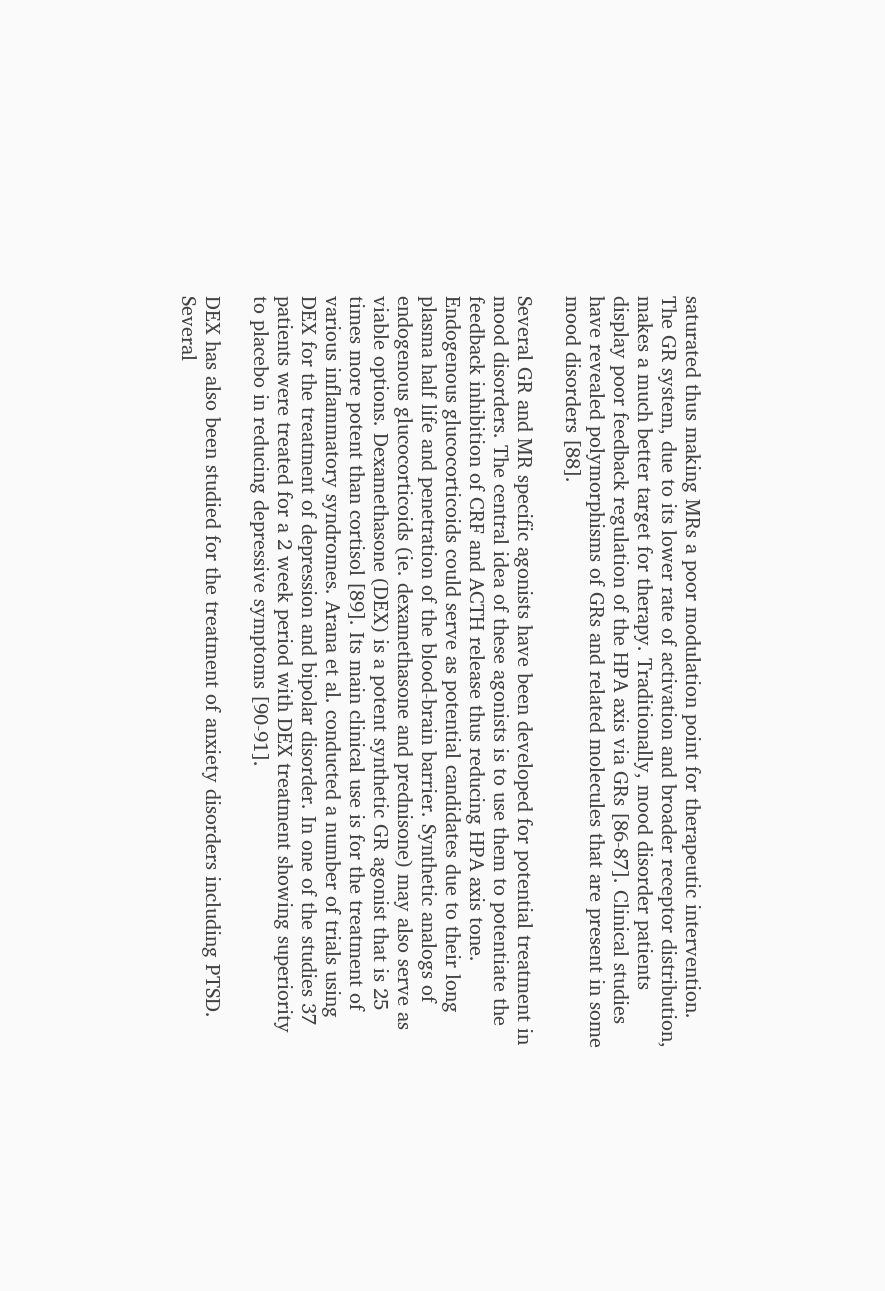saturated thus making MRs a poor modulation point for therapeutic intervention. The GR system, due to its lower rate of activation and broader receptor distribution, makes a much better target for therapy. Traditionally, mood disorder patients display poor feedback regulation of the HPA axis via GRs [86-87]. Clinical studies have revealed polymorphisms of GRs and related molecules that are present in some mood disorders [88].

Several GR and MR specific agonists have been developed for potential treatment in mood disorders. The central idea of these agonists is to use them to potentiate the feedback inhibition of CRF and ACTH release thus reducing HPA axis tone. Endogenous glucocorticoids could serve as potential candidates due to their long plasma half life and penetration of the blood-brain barrier. Synthetic analogs of endogenous glucocorticoids (ie. dexamethasone and prednisone) may also serve as viable options. Dexamethasone (DEX) is a potent synthetic GR agonist that is 25 times more potent than cortisol [89]. Its main clinical use is for the treatment of various inflammatory syndromes. Arana et al. conducted a number of trials using DEX for the treatment of depression and bipolar disorder. In one of the studies 37 patients were treated for a 2 week period with DEX treatment showing superiority to placebo in reducing depressive symptoms [90-91].

DEX has also been studied for the treatment of anxiety disorders including PTSD. Several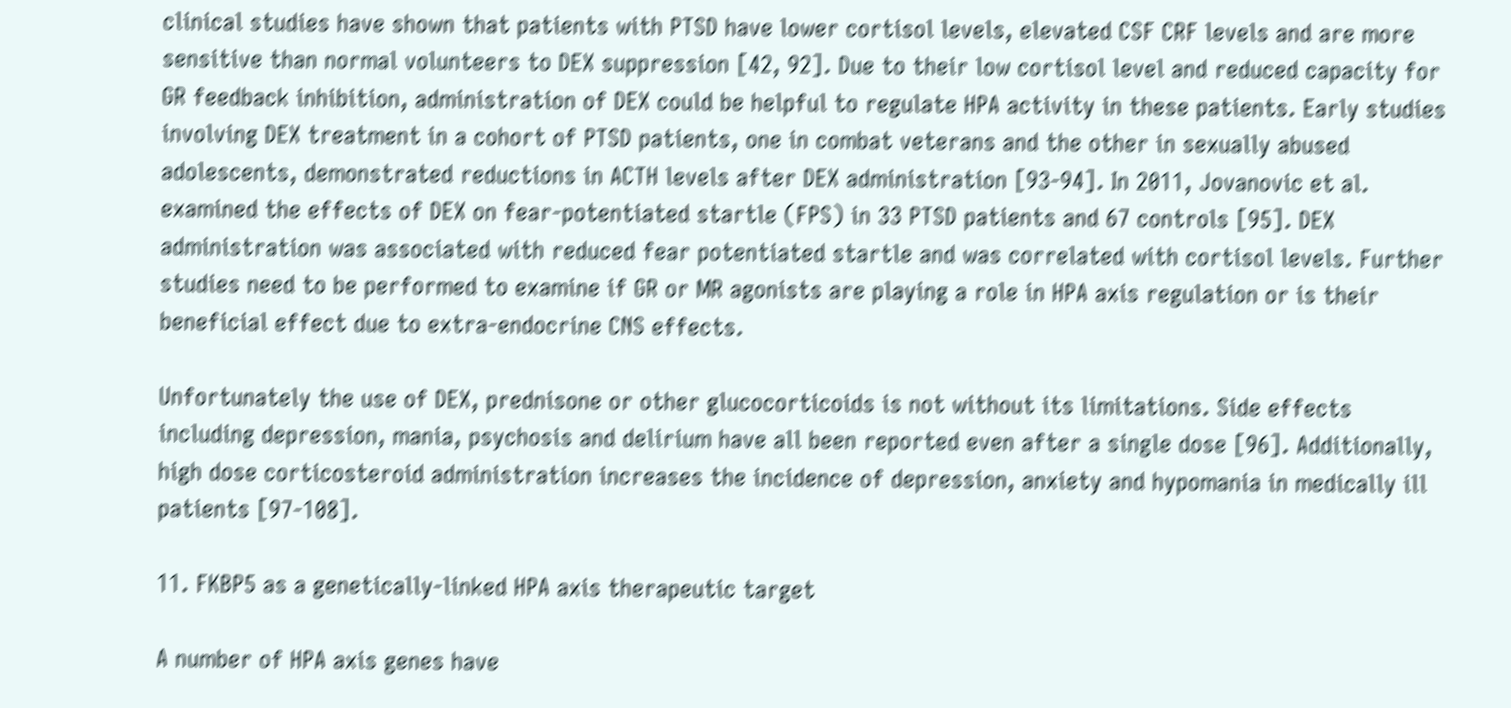clinical studies have shown that patients with PTSD have lower cortisol levels, elevated CSF CRF levels and are more sensitive than normal volunteers to DEX suppression [42, 92]. Due to their low cortisol level and reduced capacity for GR feedback inhibition, administration of DEX could be helpful to regulate HPA activity in these patients. Early studies involving DEX treatment in a cohort of PTSD patients, one in combat veterans and the other in sexually abused adolescents, demonstrated reductions in ACTH levels after DEX administration [93-94]. In 2011, Jovanovic et al. examined the effects of DEX on fear-potentiated startle (FPS) in 33 PTSD patients and 67 controls [95]. DEX administration was associated with reduced fear potentiated startle and was correlated with cortisol levels. Further studies need to be performed to examine if GR or MR agonists are playing a role in HPA axis regulation or is their beneficial effect due to extra-endocrine CNS effects.

Unfortunately the use of DEX, prednisone or other glucocorticoids is not without its limitations. Side effects including depression, mania, psychosis and delirium have all been reported even after a single dose [96]. Additionally, high dose corticosteroid administration increases the incidence of depression, anxiety and hypomania in medically ill patients [97-108].

11. FKBP5 as a genetically-linked HPA axis therapeutic target

A number of HPA axis genes have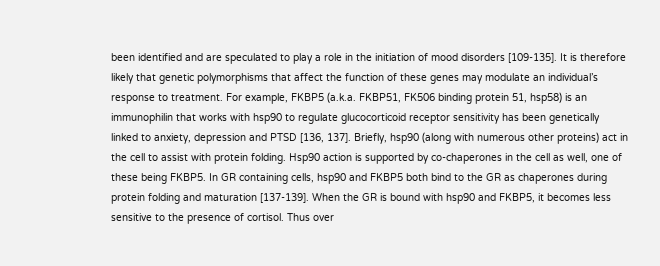been identified and are speculated to play a role in the initiation of mood disorders [109-135]. It is therefore likely that genetic polymorphisms that affect the function of these genes may modulate an individual’s response to treatment. For example, FKBP5 (a.k.a. FKBP51, FK506 binding protein 51, hsp58) is an immunophilin that works with hsp90 to regulate glucocorticoid receptor sensitivity has been genetically linked to anxiety, depression and PTSD [136, 137]. Briefly, hsp90 (along with numerous other proteins) act in the cell to assist with protein folding. Hsp90 action is supported by co-chaperones in the cell as well, one of these being FKBP5. In GR containing cells, hsp90 and FKBP5 both bind to the GR as chaperones during protein folding and maturation [137-139]. When the GR is bound with hsp90 and FKBP5, it becomes less sensitive to the presence of cortisol. Thus over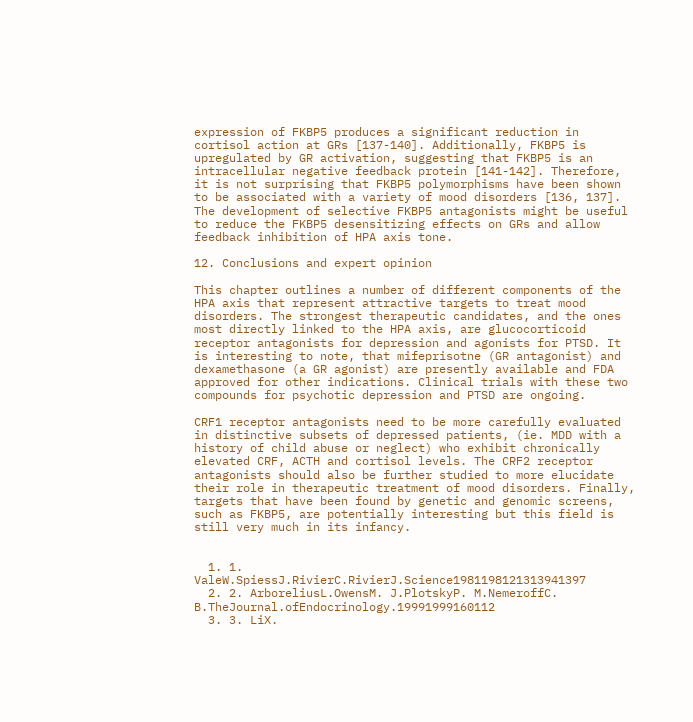expression of FKBP5 produces a significant reduction in cortisol action at GRs [137-140]. Additionally, FKBP5 is upregulated by GR activation, suggesting that FKBP5 is an intracellular negative feedback protein [141-142]. Therefore, it is not surprising that FKBP5 polymorphisms have been shown to be associated with a variety of mood disorders [136, 137]. The development of selective FKBP5 antagonists might be useful to reduce the FKBP5 desensitizing effects on GRs and allow feedback inhibition of HPA axis tone.

12. Conclusions and expert opinion

This chapter outlines a number of different components of the HPA axis that represent attractive targets to treat mood disorders. The strongest therapeutic candidates, and the ones most directly linked to the HPA axis, are glucocorticoid receptor antagonists for depression and agonists for PTSD. It is interesting to note, that mifeprisotne (GR antagonist) and dexamethasone (a GR agonist) are presently available and FDA approved for other indications. Clinical trials with these two compounds for psychotic depression and PTSD are ongoing.

CRF1 receptor antagonists need to be more carefully evaluated in distinctive subsets of depressed patients, (ie. MDD with a history of child abuse or neglect) who exhibit chronically elevated CRF, ACTH and cortisol levels. The CRF2 receptor antagonists should also be further studied to more elucidate their role in therapeutic treatment of mood disorders. Finally, targets that have been found by genetic and genomic screens, such as FKBP5, are potentially interesting but this field is still very much in its infancy.


  1. 1. ValeW.SpiessJ.RivierC.RivierJ.Science1981198121313941397
  2. 2. ArboreliusL.OwensM. J.PlotskyP. M.NemeroffC. B.TheJournal.ofEndocrinology.19991999160112
  3. 3. LiX.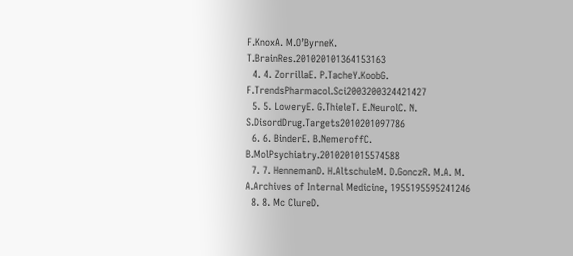F.KnoxA. M.O’ByrneK. T.BrainRes.201020101364153163
  4. 4. ZorrillaE. P.TacheY.KoobG. F.TrendsPharmacol.Sci2003200324421427
  5. 5. LoweryE. G.ThieleT. E.NeurolC. N. S.DisordDrug.Targets2010201097786
  6. 6. BinderE. B.NemeroffC. B.MolPsychiatry.2010201015574588
  7. 7. HennemanD. H.AltschuleM. D.GonczR. M.A. M. A.Archives of Internal Medicine, 1955195595241246
  8. 8. Mc ClureD.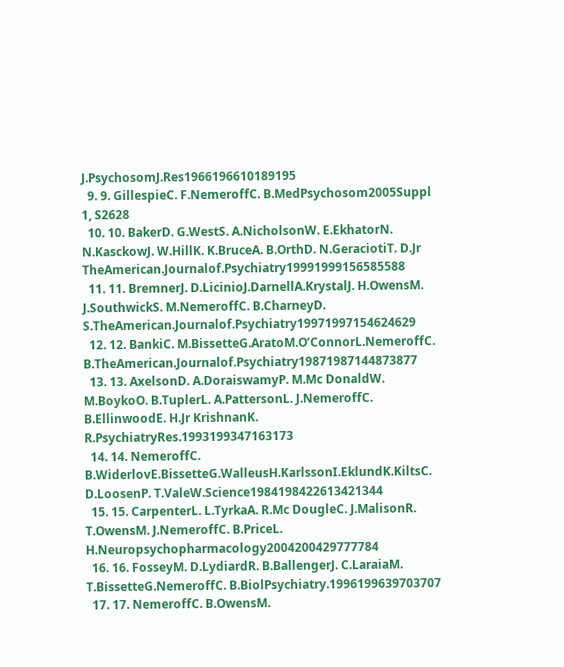J.PsychosomJ.Res1966196610189195
  9. 9. GillespieC. F.NemeroffC. B.MedPsychosom2005Suppl 1, S2628
  10. 10. BakerD. G.WestS. A.NicholsonW. E.EkhatorN. N.KasckowJ. W.HillK. K.BruceA. B.OrthD. N.GeraciotiT. D.Jr TheAmerican.Journalof.Psychiatry19991999156585588
  11. 11. BremnerJ. D.LicinioJ.DarnellA.KrystalJ. H.OwensM. J.SouthwickS. M.NemeroffC. B.CharneyD. S.TheAmerican.Journalof.Psychiatry19971997154624629
  12. 12. BankiC. M.BissetteG.AratoM.O’ConnorL.NemeroffC. B.TheAmerican.Journalof.Psychiatry19871987144873877
  13. 13. AxelsonD. A.DoraiswamyP. M.Mc DonaldW. M.BoykoO. B.TuplerL. A.PattersonL. J.NemeroffC. B.EllinwoodE. H.Jr KrishnanK. R.PsychiatryRes.1993199347163173
  14. 14. NemeroffC. B.WiderlovE.BissetteG.WalleusH.KarlssonI.EklundK.KiltsC. D.LoosenP. T.ValeW.Science1984198422613421344
  15. 15. CarpenterL. L.TyrkaA. R.Mc DougleC. J.MalisonR. T.OwensM. J.NemeroffC. B.PriceL. H.Neuropsychopharmacology2004200429777784
  16. 16. FosseyM. D.LydiardR. B.BallengerJ. C.LaraiaM. T.BissetteG.NemeroffC. B.BiolPsychiatry.1996199639703707
  17. 17. NemeroffC. B.OwensM.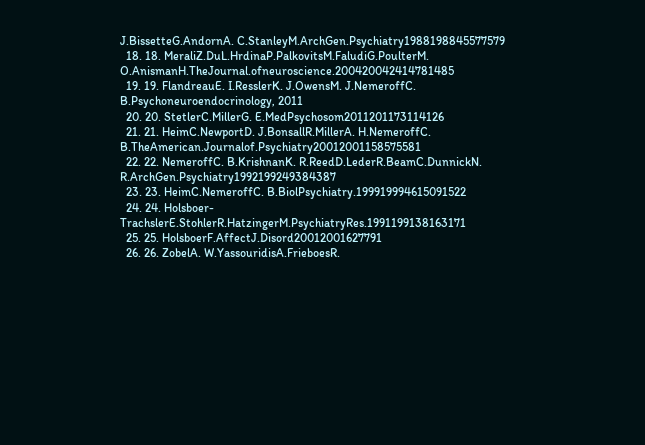J.BissetteG.AndornA. C.StanleyM.ArchGen.Psychiatry1988198845577579
  18. 18. MeraliZ.DuL.HrdinaP.PalkovitsM.FaludiG.PoulterM. O.AnismanH.TheJournal.ofneuroscience.200420042414781485
  19. 19. FlandreauE. I.ResslerK. J.OwensM. J.NemeroffC. B.Psychoneuroendocrinology, 2011
  20. 20. StetlerC.MillerG. E.MedPsychosom2011201173114126
  21. 21. HeimC.NewportD. J.BonsallR.MillerA. H.NemeroffC. B.TheAmerican.Journalof.Psychiatry20012001158575581
  22. 22. NemeroffC. B.KrishnanK. R.ReedD.LederR.BeamC.DunnickN. R.ArchGen.Psychiatry1992199249384387
  23. 23. HeimC.NemeroffC. B.BiolPsychiatry.199919994615091522
  24. 24. Holsboer-TrachslerE.StohlerR.HatzingerM.PsychiatryRes.1991199138163171
  25. 25. HolsboerF.AffectJ.Disord20012001627791
  26. 26. ZobelA. W.YassouridisA.FrieboesR.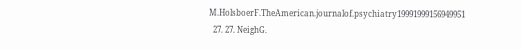M.HolsboerF.TheAmerican.journalof.psychiatry19991999156949951
  27. 27. NeighG.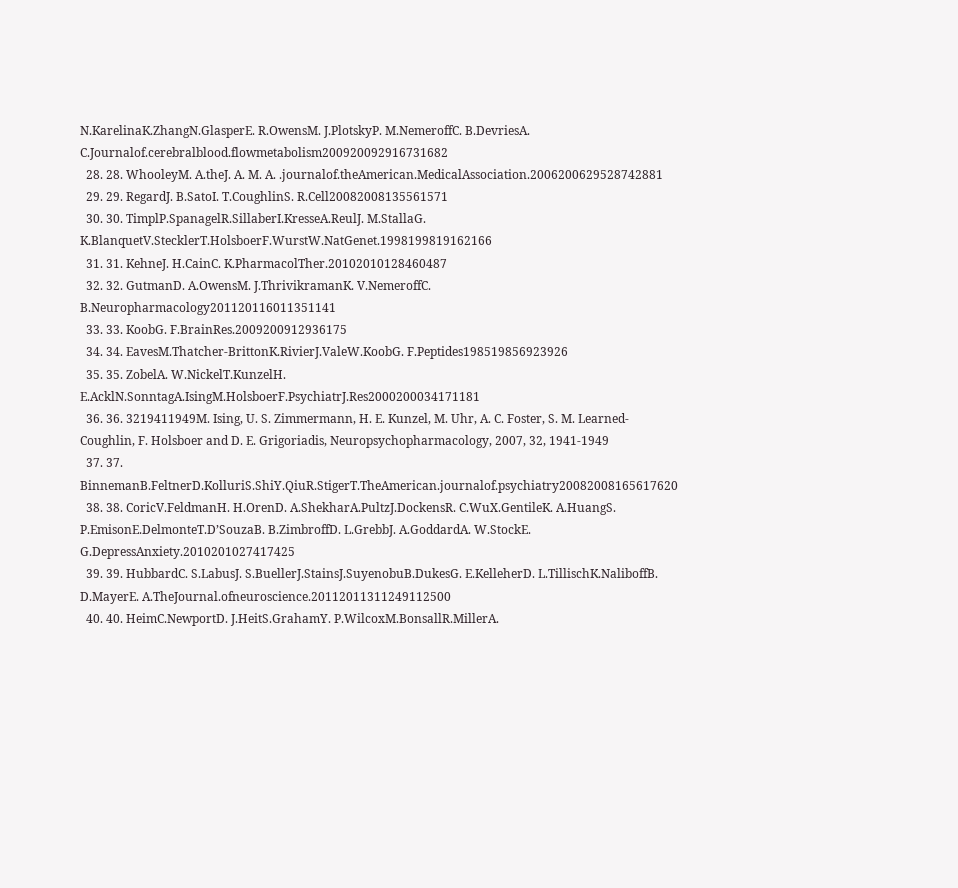N.KarelinaK.ZhangN.GlasperE. R.OwensM. J.PlotskyP. M.NemeroffC. B.DevriesA. C.Journalof.cerebralblood.flowmetabolism200920092916731682
  28. 28. WhooleyM. A.theJ. A. M. A. .journalof.theAmerican.MedicalAssociation.2006200629528742881
  29. 29. RegardJ. B.SatoI. T.CoughlinS. R.Cell20082008135561571
  30. 30. TimplP.SpanagelR.SillaberI.KresseA.ReulJ. M.StallaG. K.BlanquetV.StecklerT.HolsboerF.WurstW.NatGenet.1998199819162166
  31. 31. KehneJ. H.CainC. K.PharmacolTher.20102010128460487
  32. 32. GutmanD. A.OwensM. J.ThrivikramanK. V.NemeroffC. B.Neuropharmacology201120116011351141
  33. 33. KoobG. F.BrainRes.2009200912936175
  34. 34. EavesM.Thatcher-BrittonK.RivierJ.ValeW.KoobG. F.Peptides198519856923926
  35. 35. ZobelA. W.NickelT.KunzelH. E.AcklN.SonntagA.IsingM.HolsboerF.PsychiatrJ.Res2000200034171181
  36. 36. 3219411949M. Ising, U. S. Zimmermann, H. E. Kunzel, M. Uhr, A. C. Foster, S. M. Learned-Coughlin, F. Holsboer and D. E. Grigoriadis, Neuropsychopharmacology, 2007, 32, 1941-1949
  37. 37. BinnemanB.FeltnerD.KolluriS.ShiY.QiuR.StigerT.TheAmerican.journalof.psychiatry20082008165617620
  38. 38. CoricV.FeldmanH. H.OrenD. A.ShekharA.PultzJ.DockensR. C.WuX.GentileK. A.HuangS. P.EmisonE.DelmonteT.D’SouzaB. B.ZimbroffD. L.GrebbJ. A.GoddardA. W.StockE. G.DepressAnxiety.2010201027417425
  39. 39. HubbardC. S.LabusJ. S.BuellerJ.StainsJ.SuyenobuB.DukesG. E.KelleherD. L.TillischK.NaliboffB. D.MayerE. A.TheJournal.ofneuroscience.20112011311249112500
  40. 40. HeimC.NewportD. J.HeitS.GrahamY. P.WilcoxM.BonsallR.MillerA.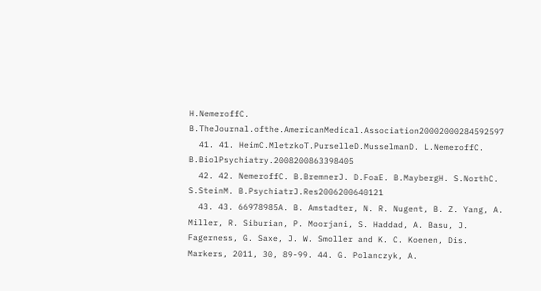H.NemeroffC. B.TheJournal.ofthe.AmericanMedical.Association20002000284592597
  41. 41. HeimC.MletzkoT.PurselleD.MusselmanD. L.NemeroffC. B.BiolPsychiatry.2008200863398405
  42. 42. NemeroffC. B.BremnerJ. D.FoaE. B.MaybergH. S.NorthC. S.SteinM. B.PsychiatrJ.Res2006200640121
  43. 43. 66978985A. B. Amstadter, N. R. Nugent, B. Z. Yang, A. Miller, R. Siburian, P. Moorjani, S. Haddad, A. Basu, J. Fagerness, G. Saxe, J. W. Smoller and K. C. Koenen, Dis. Markers, 2011, 30, 89-99. 44. G. Polanczyk, A.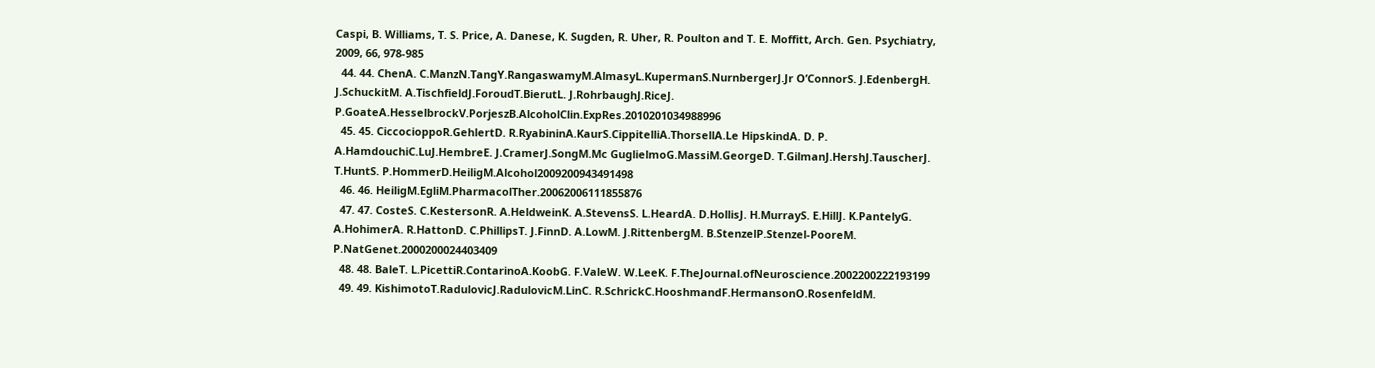Caspi, B. Williams, T. S. Price, A. Danese, K. Sugden, R. Uher, R. Poulton and T. E. Moffitt, Arch. Gen. Psychiatry, 2009, 66, 978-985
  44. 44. ChenA. C.ManzN.TangY.RangaswamyM.AlmasyL.KupermanS.NurnbergerJ.Jr O’ConnorS. J.EdenbergH. J.SchuckitM. A.TischfieldJ.ForoudT.BierutL. J.RohrbaughJ.RiceJ. P.GoateA.HesselbrockV.PorjeszB.AlcoholClin.ExpRes.2010201034988996
  45. 45. CiccocioppoR.GehlertD. R.RyabininA.KaurS.CippitelliA.ThorsellA.Le HipskindA. D. P. A.HamdouchiC.LuJ.HembreE. J.CramerJ.SongM.Mc GuglielmoG.MassiM.GeorgeD. T.GilmanJ.HershJ.TauscherJ. T.HuntS. P.HommerD.HeiligM.Alcohol2009200943491498
  46. 46. HeiligM.EgliM.PharmacolTher.20062006111855876
  47. 47. CosteS. C.KestersonR. A.HeldweinK. A.StevensS. L.HeardA. D.HollisJ. H.MurrayS. E.HillJ. K.PantelyG. A.HohimerA. R.HattonD. C.PhillipsT. J.FinnD. A.LowM. J.RittenbergM. B.StenzelP.Stenzel-PooreM. P.NatGenet.2000200024403409
  48. 48. BaleT. L.PicettiR.ContarinoA.KoobG. F.ValeW. W.LeeK. F.TheJournal.ofNeuroscience.2002200222193199
  49. 49. KishimotoT.RadulovicJ.RadulovicM.LinC. R.SchrickC.HooshmandF.HermansonO.RosenfeldM.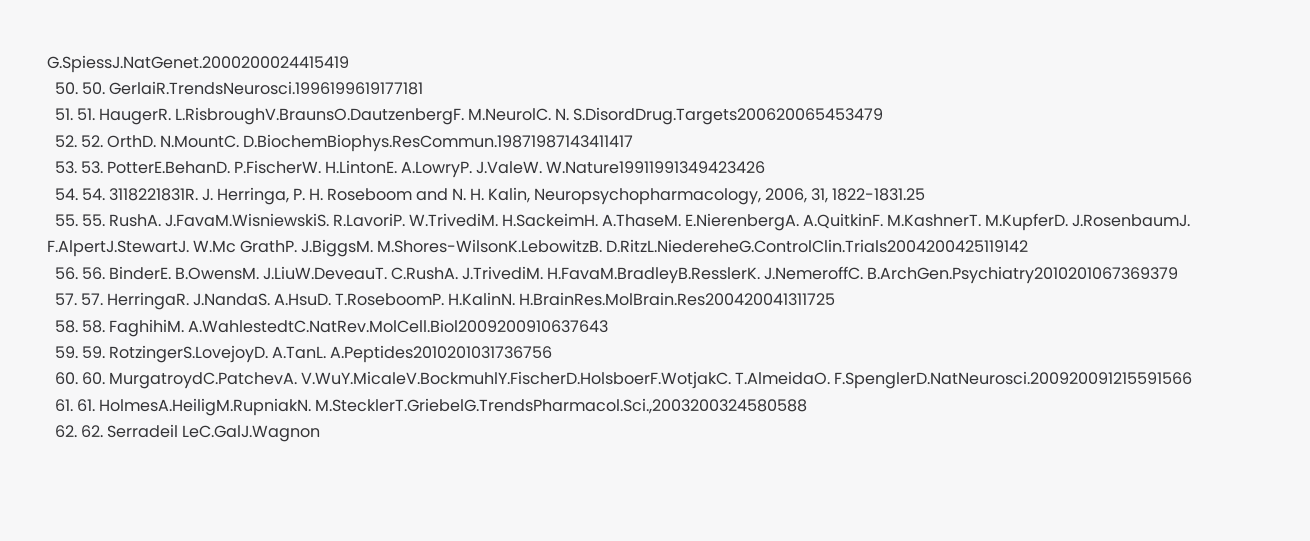G.SpiessJ.NatGenet.2000200024415419
  50. 50. GerlaiR.TrendsNeurosci.1996199619177181
  51. 51. HaugerR. L.RisbroughV.BraunsO.DautzenbergF. M.NeurolC. N. S.DisordDrug.Targets200620065453479
  52. 52. OrthD. N.MountC. D.BiochemBiophys.ResCommun.19871987143411417
  53. 53. PotterE.BehanD. P.FischerW. H.LintonE. A.LowryP. J.ValeW. W.Nature19911991349423426
  54. 54. 3118221831R. J. Herringa, P. H. Roseboom and N. H. Kalin, Neuropsychopharmacology, 2006, 31, 1822-1831.25
  55. 55. RushA. J.FavaM.WisniewskiS. R.LavoriP. W.TrivediM. H.SackeimH. A.ThaseM. E.NierenbergA. A.QuitkinF. M.KashnerT. M.KupferD. J.RosenbaumJ. F.AlpertJ.StewartJ. W.Mc GrathP. J.BiggsM. M.Shores-WilsonK.LebowitzB. D.RitzL.NiedereheG.ControlClin.Trials2004200425119142
  56. 56. BinderE. B.OwensM. J.LiuW.DeveauT. C.RushA. J.TrivediM. H.FavaM.BradleyB.ResslerK. J.NemeroffC. B.ArchGen.Psychiatry2010201067369379
  57. 57. HerringaR. J.NandaS. A.HsuD. T.RoseboomP. H.KalinN. H.BrainRes.MolBrain.Res200420041311725
  58. 58. FaghihiM. A.WahlestedtC.NatRev.MolCell.Biol2009200910637643
  59. 59. RotzingerS.LovejoyD. A.TanL. A.Peptides2010201031736756
  60. 60. MurgatroydC.PatchevA. V.WuY.MicaleV.BockmuhlY.FischerD.HolsboerF.WotjakC. T.AlmeidaO. F.SpenglerD.NatNeurosci.200920091215591566
  61. 61. HolmesA.HeiligM.RupniakN. M.StecklerT.GriebelG.TrendsPharmacol.Sci.,2003200324580588
  62. 62. Serradeil LeC.GalJ.Wagnon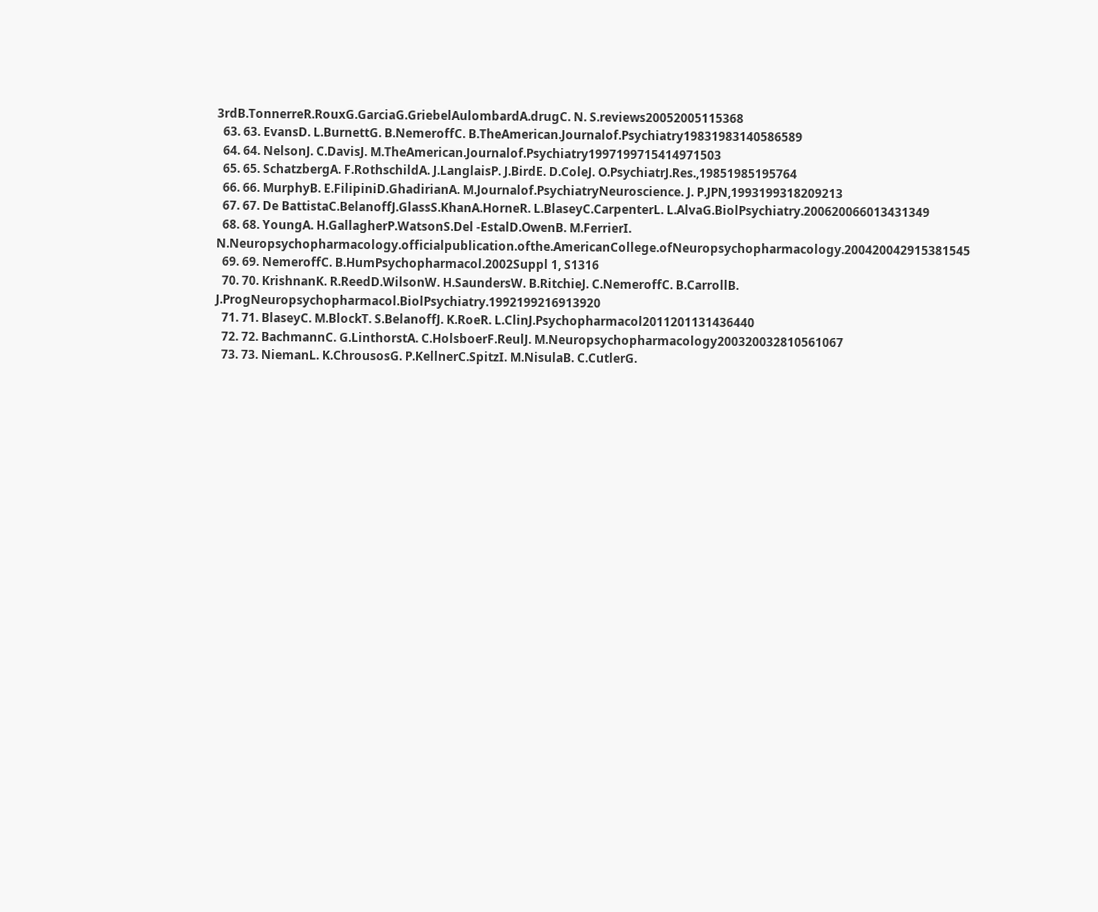3rdB.TonnerreR.RouxG.GarciaG.GriebelAulombardA.drugC. N. S.reviews20052005115368
  63. 63. EvansD. L.BurnettG. B.NemeroffC. B.TheAmerican.Journalof.Psychiatry19831983140586589
  64. 64. NelsonJ. C.DavisJ. M.TheAmerican.Journalof.Psychiatry1997199715414971503
  65. 65. SchatzbergA. F.RothschildA. J.LanglaisP. J.BirdE. D.ColeJ. O.PsychiatrJ.Res.,19851985195764
  66. 66. MurphyB. E.FilipiniD.GhadirianA. M.Journalof.PsychiatryNeuroscience. J. P.JPN,1993199318209213
  67. 67. De BattistaC.BelanoffJ.GlassS.KhanA.HorneR. L.BlaseyC.CarpenterL. L.AlvaG.BiolPsychiatry.200620066013431349
  68. 68. YoungA. H.GallagherP.WatsonS.Del -EstalD.OwenB. M.FerrierI. N.Neuropsychopharmacology.officialpublication.ofthe.AmericanCollege.ofNeuropsychopharmacology.200420042915381545
  69. 69. NemeroffC. B.HumPsychopharmacol.2002Suppl 1, S1316
  70. 70. KrishnanK. R.ReedD.WilsonW. H.SaundersW. B.RitchieJ. C.NemeroffC. B.CarrollB. J.ProgNeuropsychopharmacol.BiolPsychiatry.1992199216913920
  71. 71. BlaseyC. M.BlockT. S.BelanoffJ. K.RoeR. L.ClinJ.Psychopharmacol2011201131436440
  72. 72. BachmannC. G.LinthorstA. C.HolsboerF.ReulJ. M.Neuropsychopharmacology200320032810561067
  73. 73. NiemanL. K.ChrousosG. P.KellnerC.SpitzI. M.NisulaB. C.CutlerG.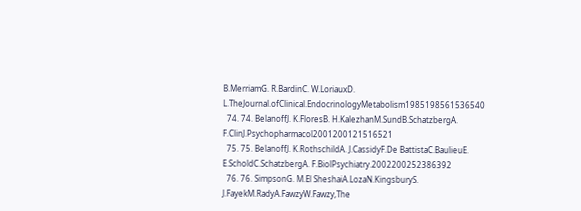B.MerriamG. R.BardinC. W.LoriauxD. L.TheJournal.ofClinical.EndocrinologyMetabolism1985198561536540
  74. 74. BelanoffJ. K.FloresB. H.KalezhanM.SundB.SchatzbergA. F.ClinJ.Psychopharmacol2001200121516521
  75. 75. BelanoffJ. K.RothschildA. J.CassidyF.De BattistaC.BaulieuE. E.ScholdC.SchatzbergA. F.BiolPsychiatry.2002200252386392
  76. 76. SimpsonG. M.El SheshaiA.LozaN.KingsburyS. J.FayekM.RadyA.FawzyW.Fawzy,The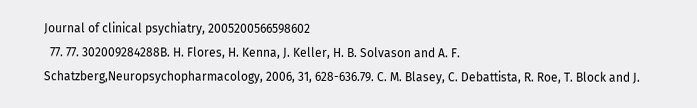Journal of clinical psychiatry, 2005200566598602
  77. 77. 302009284288B. H. Flores, H. Kenna, J. Keller, H. B. Solvason and A. F. Schatzberg,Neuropsychopharmacology, 2006, 31, 628-636.79. C. M. Blasey, C. Debattista, R. Roe, T. Block and J.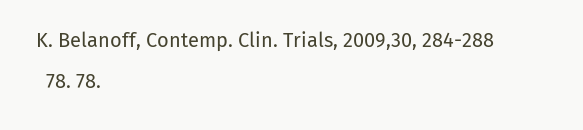K. Belanoff, Contemp. Clin. Trials, 2009,30, 284-288
  78. 78.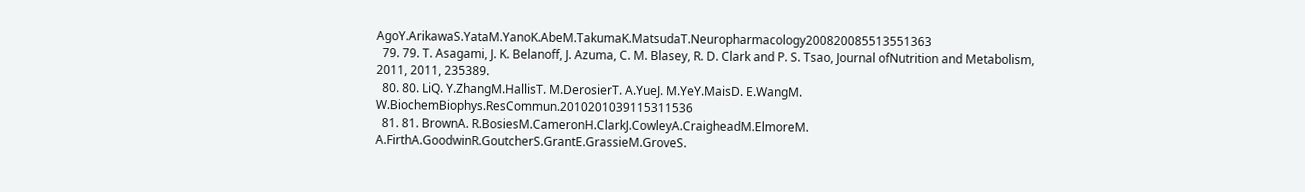AgoY.ArikawaS.YataM.YanoK.AbeM.TakumaK.MatsudaT.Neuropharmacology200820085513551363
  79. 79. T. Asagami, J. K. Belanoff, J. Azuma, C. M. Blasey, R. D. Clark and P. S. Tsao, Journal ofNutrition and Metabolism, 2011, 2011, 235389.
  80. 80. LiQ. Y.ZhangM.HallisT. M.DerosierT. A.YueJ. M.YeY.MaisD. E.WangM. W.BiochemBiophys.ResCommun.2010201039115311536
  81. 81. BrownA. R.BosiesM.CameronH.ClarkJ.CowleyA.CraigheadM.ElmoreM. A.FirthA.GoodwinR.GoutcherS.GrantE.GrassieM.GroveS.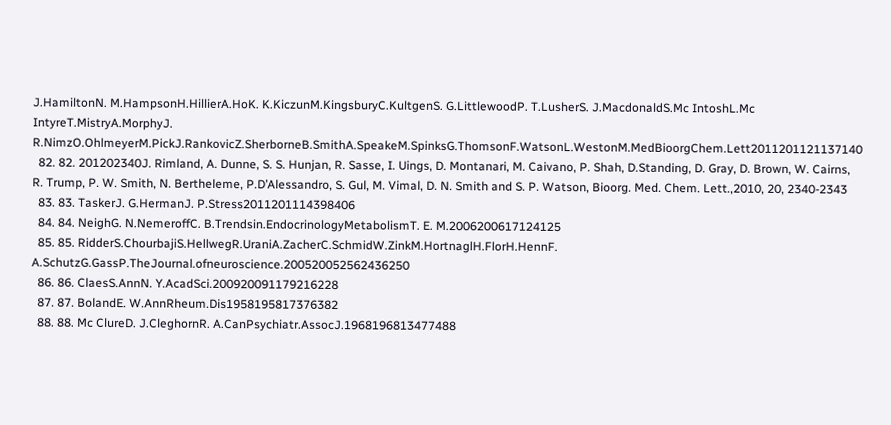J.HamiltonN. M.HampsonH.HillierA.HoK. K.KiczunM.KingsburyC.KultgenS. G.LittlewoodP. T.LusherS. J.MacdonaldS.Mc IntoshL.Mc IntyreT.MistryA.MorphyJ. R.NimzO.OhlmeyerM.PickJ.RankovicZ.SherborneB.SmithA.SpeakeM.SpinksG.ThomsonF.WatsonL.WestonM.MedBioorgChem.Lett2011201121137140
  82. 82. 201202340J. Rimland, A. Dunne, S. S. Hunjan, R. Sasse, I. Uings, D. Montanari, M. Caivano, P. Shah, D.Standing, D. Gray, D. Brown, W. Cairns, R. Trump, P. W. Smith, N. Bertheleme, P.D’Alessandro, S. Gul, M. Vimal, D. N. Smith and S. P. Watson, Bioorg. Med. Chem. Lett.,2010, 20, 2340-2343
  83. 83. TaskerJ. G.HermanJ. P.Stress2011201114398406
  84. 84. NeighG. N.NemeroffC. B.Trendsin.EndocrinologyMetabolismT. E. M.2006200617124125
  85. 85. RidderS.ChourbajiS.HellwegR.UraniA.ZacherC.SchmidW.ZinkM.HortnaglH.FlorH.HennF. A.SchutzG.GassP.TheJournal.ofneuroscience.200520052562436250
  86. 86. ClaesS.AnnN. Y.AcadSci.200920091179216228
  87. 87. BolandE. W.AnnRheum.Dis1958195817376382
  88. 88. Mc ClureD. J.CleghornR. A.CanPsychiatr.AssocJ.1968196813477488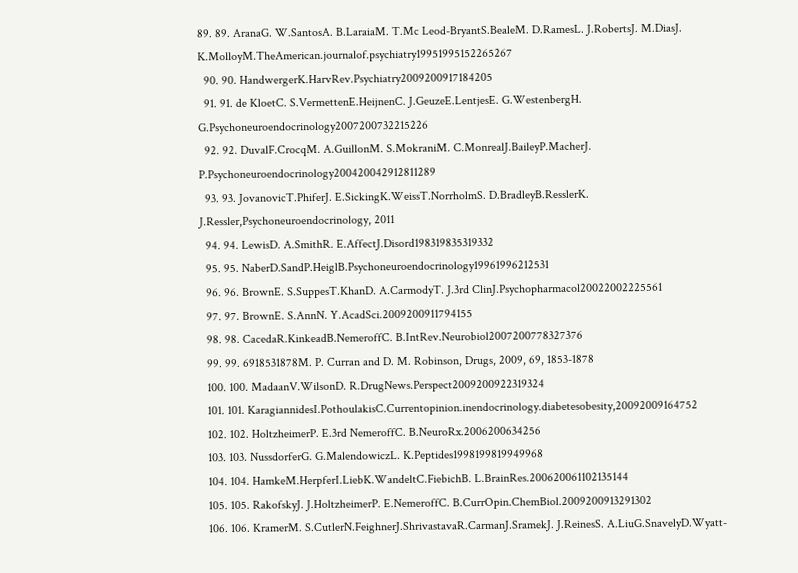89. 89. AranaG. W.SantosA. B.LaraiaM. T.Mc Leod-BryantS.BealeM. D.RamesL. J.RobertsJ. M.DiasJ. K.MolloyM.TheAmerican.journalof.psychiatry19951995152265267
  90. 90. HandwergerK.HarvRev.Psychiatry2009200917184205
  91. 91. de KloetC. S.VermettenE.HeijnenC. J.GeuzeE.LentjesE. G.WestenbergH. G.Psychoneuroendocrinology2007200732215226
  92. 92. DuvalF.CrocqM. A.GuillonM. S.MokraniM. C.MonrealJ.BaileyP.MacherJ. P.Psychoneuroendocrinology200420042912811289
  93. 93. JovanovicT.PhiferJ. E.SickingK.WeissT.NorrholmS. D.BradleyB.ResslerK. J.Ressler,Psychoneuroendocrinology, 2011
  94. 94. LewisD. A.SmithR. E.AffectJ.Disord198319835319332
  95. 95. NaberD.SandP.HeiglB.Psychoneuroendocrinology19961996212531
  96. 96. BrownE. S.SuppesT.KhanD. A.CarmodyT. J.3rd ClinJ.Psychopharmacol20022002225561
  97. 97. BrownE. S.AnnN. Y.AcadSci.2009200911794155
  98. 98. CacedaR.KinkeadB.NemeroffC. B.IntRev.Neurobiol2007200778327376
  99. 99. 6918531878M. P. Curran and D. M. Robinson, Drugs, 2009, 69, 1853-1878
  100. 100. MadaanV.WilsonD. R.DrugNews.Perspect2009200922319324
  101. 101. KaragiannidesI.PothoulakisC.Currentopinion.inendocrinology.diabetesobesity,20092009164752
  102. 102. HoltzheimerP. E.3rd NemeroffC. B.NeuroRx.2006200634256
  103. 103. NussdorferG. G.MalendowiczL. K.Peptides1998199819949968
  104. 104. HamkeM.HerpferI.LiebK.WandeltC.FiebichB. L.BrainRes.200620061102135144
  105. 105. RakofskyJ. J.HoltzheimerP. E.NemeroffC. B.CurrOpin.ChemBiol.2009200913291302
  106. 106. KramerM. S.CutlerN.FeighnerJ.ShrivastavaR.CarmanJ.SramekJ. J.ReinesS. A.LiuG.SnavelyD.Wyatt-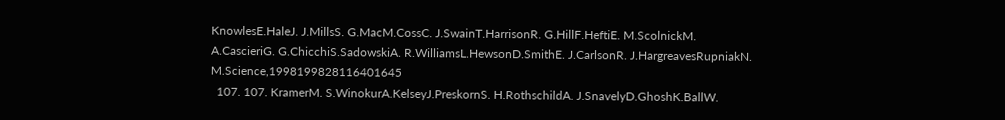KnowlesE.HaleJ. J.MillsS. G.MacM.CossC. J.SwainT.HarrisonR. G.HillF.HeftiE. M.ScolnickM. A.CascieriG. G.ChicchiS.SadowskiA. R.WilliamsL.HewsonD.SmithE. J.CarlsonR. J.HargreavesRupniakN. M.Science,1998199828116401645
  107. 107. KramerM. S.WinokurA.KelseyJ.PreskornS. H.RothschildA. J.SnavelyD.GhoshK.BallW.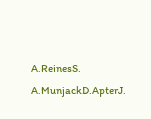A.ReinesS. A.MunjackD.ApterJ.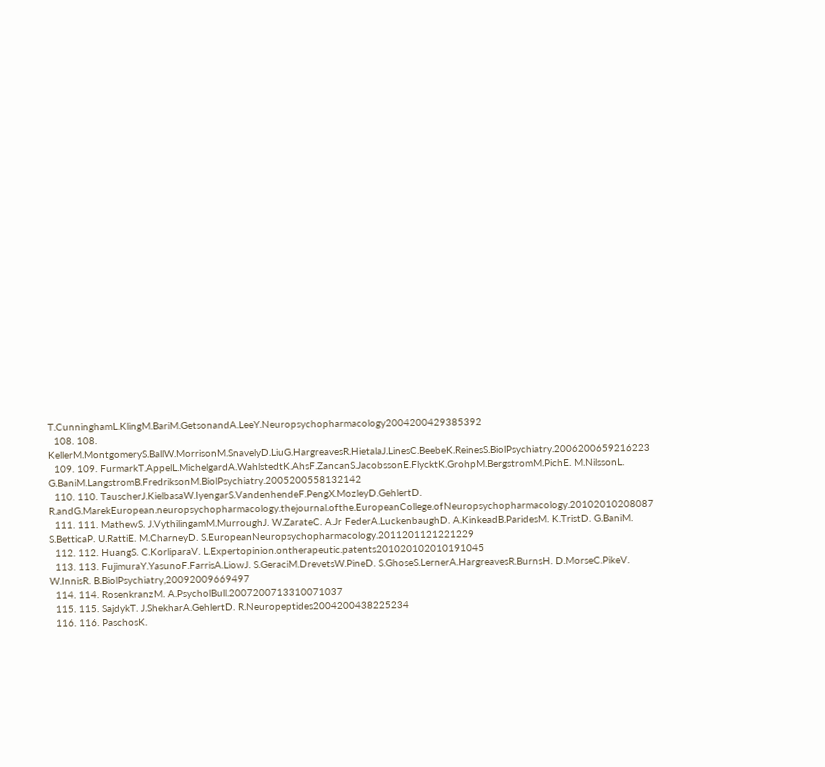T.CunninghamL.KlingM.BariM.GetsonandA.LeeY.Neuropsychopharmacology2004200429385392
  108. 108. KellerM.MontgomeryS.BallW.MorrisonM.SnavelyD.LiuG.HargreavesR.HietalaJ.LinesC.BeebeK.ReinesS.BiolPsychiatry.2006200659216223
  109. 109. FurmarkT.AppelL.MichelgardA.WahlstedtK.AhsF.ZancanS.JacobssonE.FlycktK.GrohpM.BergstromM.PichE. M.NilssonL. G.BaniM.LangstromB.FredriksonM.BiolPsychiatry.2005200558132142
  110. 110. TauscherJ.KielbasaW.IyengarS.VandenhendeF.PengX.MozleyD.GehlertD. R.andG.MarekEuropean.neuropsychopharmacology.thejournal.ofthe.EuropeanCollege.ofNeuropsychopharmacology.20102010208087
  111. 111. MathewS. J.VythilingamM.MurroughJ. W.ZarateC. A.Jr FederA.LuckenbaughD. A.KinkeadB.ParidesM. K.TristD. G.BaniM. S.BetticaP. U.RattiE. M.CharneyD. S.EuropeanNeuropsychopharmacology.2011201121221229
  112. 112. HuangS. C.KorliparaV. L.Expertopinion.ontherapeutic.patents201020102010191045
  113. 113. FujimuraY.YasunoF.FarrisA.LiowJ. S.GeraciM.DrevetsW.PineD. S.GhoseS.LernerA.HargreavesR.BurnsH. D.MorseC.PikeV. W.InnisR. B.BiolPsychiatry,20092009669497
  114. 114. RosenkranzM. A.PsycholBull.2007200713310071037
  115. 115. SajdykT. J.ShekharA.GehlertD. R.Neuropeptides2004200438225234
  116. 116. PaschosK.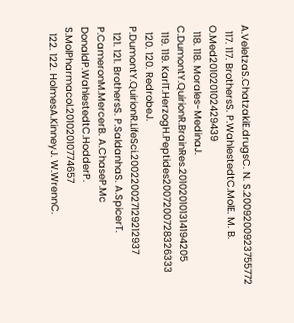A.VeletzaS.ChatzakiE.drugsC. N. S.2009200923755772
  117. 117. BrothersS. P.WahlestedtC.MolE. M. B. O.Med201020102429439
  118. 118. Morales-MedinaJ. C.DumontY.QuirionR.BrainRes.201020101314194205
  119. 119. KarlT.HerzogH.Peptides2007200728326333
  120. 120. RedrobeJ. P.DumontY.QuirionR.LifeSci.200220027129212937
  121. 121. BrothersS. P.SaldanhaS. A.SpicerT. P.CameronM.MercerB. A.ChaseP.Mc DonaldP.WahlestedtC.HodderP. S.MolPharmacol.20102010774657
  122. 122. HolmesA.KinneyJ. W.WrennC.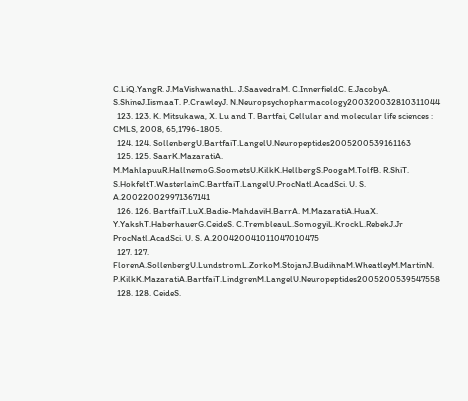C.LiQ.YangR. J.MaVishwanathL. J.SaavedraM. C.InnerfieldC. E.JacobyA. S.ShineJ.IismaaT. P.CrawleyJ. N.Neuropsychopharmacology200320032810311044
  123. 123. K. Mitsukawa, X. Lu and T. Bartfai, Cellular and molecular life sciences : CMLS, 2008, 65,1796-1805.
  124. 124. SollenbergU.BartfaiT.LangelU.Neuropeptides2005200539161163
  125. 125. SaarK.MazaratiA. M.MahlapuuR.HallnemoG.SoometsU.KilkK.HellbergS.PoogaM.TolfB. R.ShiT. S.HokfeltT.WasterlainC.BartfaiT.LangelU.ProcNatl.AcadSci. U. S. A.200220029971367141
  126. 126. BartfaiT.LuX.Badie-MahdaviH.BarrA. M.MazaratiA.HuaX. Y.YakshT.HaberhauerG.CeideS. C.TrembleauL.SomogyiL.KrockL.RebekJ.Jr ProcNatl.AcadSci. U. S. A.200420041011047010475
  127. 127. FlorenA.SollenbergU.LundstromL.ZorkoM.StojanJ.BudihnaM.WheatleyM.MartinN. P.KilkK.MazaratiA.BartfaiT.LindgrenM.LangelU.Neuropeptides2005200539547558
  128. 128. CeideS.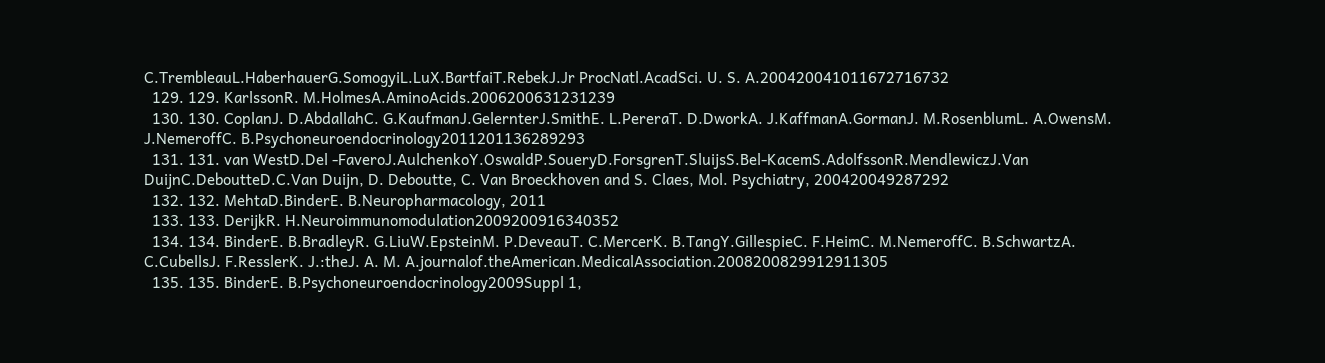C.TrembleauL.HaberhauerG.SomogyiL.LuX.BartfaiT.RebekJ.Jr ProcNatl.AcadSci. U. S. A.200420041011672716732
  129. 129. KarlssonR. M.HolmesA.AminoAcids.2006200631231239
  130. 130. CoplanJ. D.AbdallahC. G.KaufmanJ.GelernterJ.SmithE. L.PereraT. D.DworkA. J.KaffmanA.GormanJ. M.RosenblumL. A.OwensM. J.NemeroffC. B.Psychoneuroendocrinology2011201136289293
  131. 131. van WestD.Del -FaveroJ.AulchenkoY.OswaldP.SoueryD.ForsgrenT.SluijsS.Bel-KacemS.AdolfssonR.MendlewiczJ.Van DuijnC.DeboutteD.C.Van Duijn, D. Deboutte, C. Van Broeckhoven and S. Claes, Mol. Psychiatry, 200420049287292
  132. 132. MehtaD.BinderE. B.Neuropharmacology, 2011
  133. 133. DerijkR. H.Neuroimmunomodulation2009200916340352
  134. 134. BinderE. B.BradleyR. G.LiuW.EpsteinM. P.DeveauT. C.MercerK. B.TangY.GillespieC. F.HeimC. M.NemeroffC. B.SchwartzA. C.CubellsJ. F.ResslerK. J.:theJ. A. M. A.journalof.theAmerican.MedicalAssociation.2008200829912911305
  135. 135. BinderE. B.Psychoneuroendocrinology2009Suppl 1,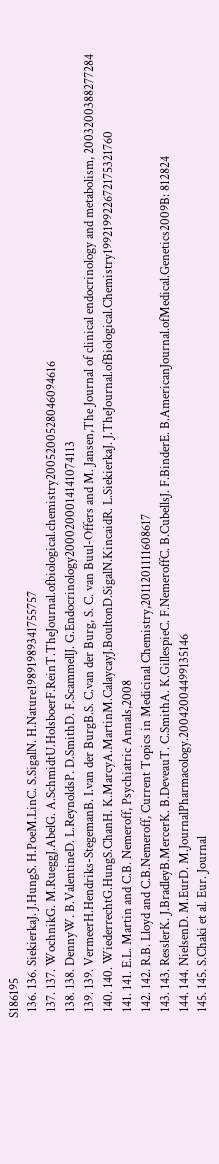S186195
  136. 136. SiekierkaJ. J.HungS. H.PoeM.LinC. S.SigalN. H.Nature19891989341755757
  137. 137. WochnikG. M.RueggJ.AbelG. A.SchmidtU.HolsboerF.ReinT.TheJournal.ofbiological.chemistry2005200528046094616
  138. 138. DennyW. B.ValentineD. L.ReynoldsP. D.SmithD. F.ScammellJ. G.Endocrinology2000200014141074113
  139. 139. VermeerH.Hendriks-StegemanB. I.van der BurgB.S. C.van der Burg, S. C. van Buul-Offers and M. Jansen,The Journal of clinical endocrinology and metabolism, 2003200388277284
  140. 140. WiederrechtG.HungS.ChanH. K.MarcyA.MartinM.CalaycayJ.BoultonD.SigalN.KincaidR. L.SiekierkaJ. J.TheJournal.ofBiological.Chemistry199219922672175321760
  141. 141. E.L. Martin and C.B. Nemeroff, Psychiatric Annals,2008
  142. 142. R.B. Lloyd and C.B.Nemeroff, Current Topics in Medicinal Chemistry,2011201111608617
  143. 143. ResslerK. J.BradleyB.MercerK. B.DeveauT. C.SmithA. K.GillespieC. F.NemeroffC. B.CubellsJ. F.BinderE. B.AmericanJournal.ofMedical.Genetics2009B: 812824
  144. 144. NielsenD. M.EurD. M.JournalPharmacology.20042004499135146
  145. 145. S.Chaki et al. Eur. Journal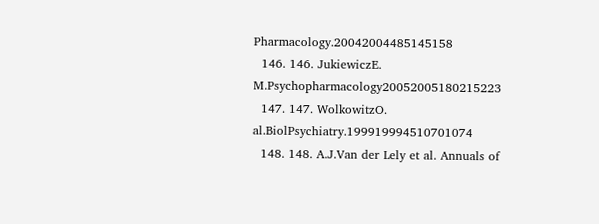Pharmacology.20042004485145158
  146. 146. JukiewiczE. M.Psychopharmacology20052005180215223
  147. 147. WolkowitzO. al.BiolPsychiatry.199919994510701074
  148. 148. A.J.Van der Lely et al. Annuals of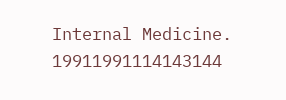Internal Medicine. 19911991114143144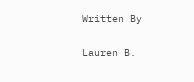Written By

Lauren B.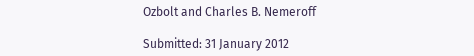Ozbolt and Charles B. Nemeroff

Submitted: 31 January 2012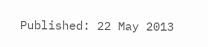Published: 22 May 2013